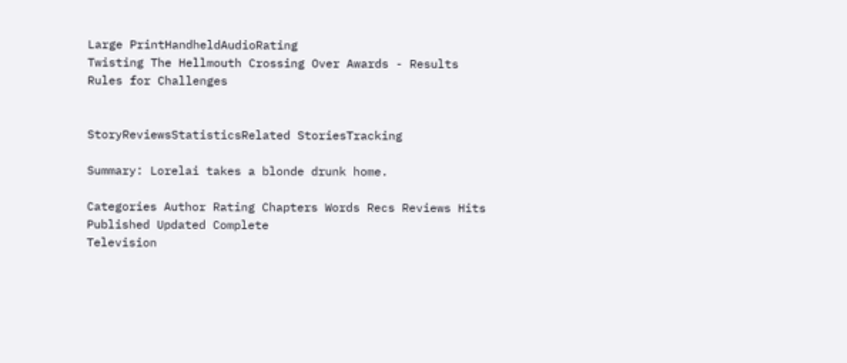Large PrintHandheldAudioRating
Twisting The Hellmouth Crossing Over Awards - Results
Rules for Challenges


StoryReviewsStatisticsRelated StoriesTracking

Summary: Lorelai takes a blonde drunk home.

Categories Author Rating Chapters Words Recs Reviews Hits Published Updated Complete
Television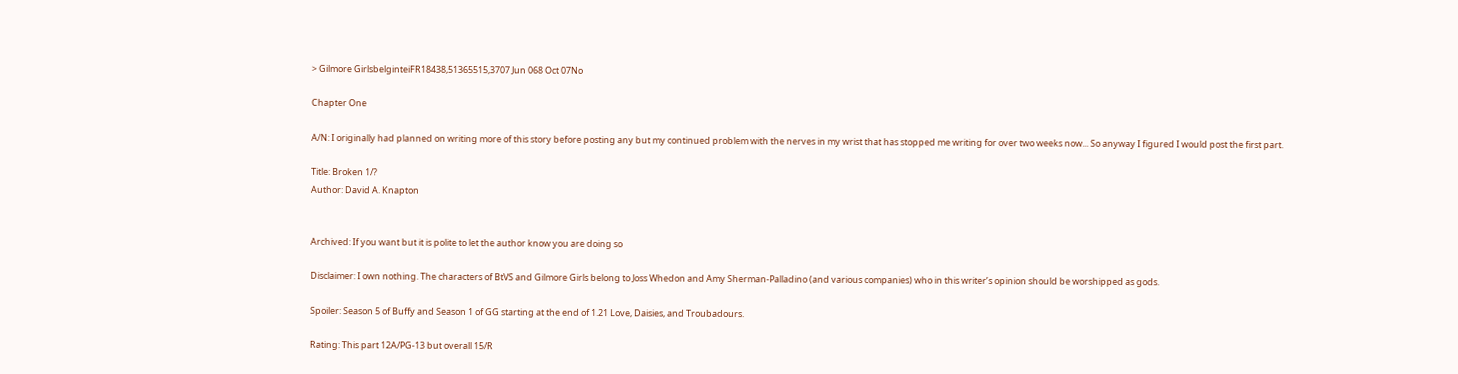> Gilmore GirlsbelginteiFR18438,51365515,3707 Jun 068 Oct 07No

Chapter One

A/N: I originally had planned on writing more of this story before posting any but my continued problem with the nerves in my wrist that has stopped me writing for over two weeks now... So anyway I figured I would post the first part.

Title: Broken 1/?
Author: David A. Knapton


Archived: If you want but it is polite to let the author know you are doing so

Disclaimer: I own nothing. The characters of BtVS and Gilmore Girls belong to Joss Whedon and Amy Sherman-Palladino (and various companies) who in this writer’s opinion should be worshipped as gods.

Spoiler: Season 5 of Buffy and Season 1 of GG starting at the end of 1.21 Love, Daisies, and Troubadours.

Rating: This part 12A/PG-13 but overall 15/R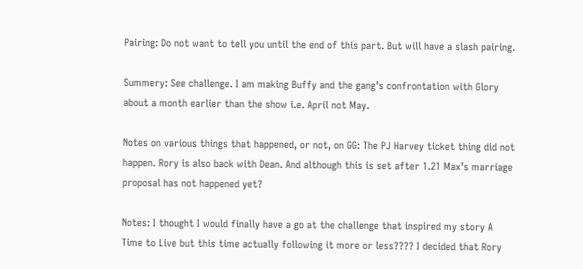Pairing: Do not want to tell you until the end of this part. But will have a slash pairing.

Summery: See challenge. I am making Buffy and the gang’s confrontation with Glory about a month earlier than the show i.e. April not May.

Notes on various things that happened, or not, on GG: The PJ Harvey ticket thing did not happen. Rory is also back with Dean. And although this is set after 1.21 Max’s marriage proposal has not happened yet?

Notes: I thought I would finally have a go at the challenge that inspired my story A Time to Live but this time actually following it more or less???? I decided that Rory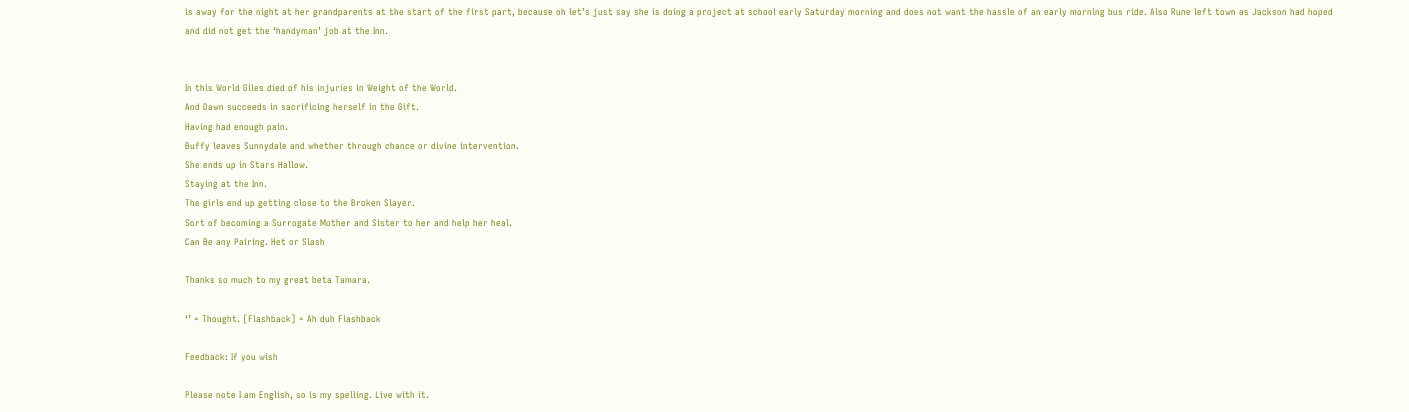is away for the night at her grandparents at the start of the first part, because oh let’s just say she is doing a project at school early Saturday morning and does not want the hassle of an early morning bus ride. Also Rune left town as Jackson had hoped and did not get the ‘handyman’ job at the Inn.


In this World Giles died of his injuries in Weight of the World.
And Dawn succeeds in sacrificing herself in the Gift.
Having had enough pain.
Buffy leaves Sunnydale and whether through chance or divine intervention.
She ends up in Stars Hallow.
Staying at the Inn.
The girls end up getting close to the Broken Slayer.
Sort of becoming a Surrogate Mother and Sister to her and help her heal.
Can Be any Pairing. Het or Slash

Thanks so much to my great beta Tamara.

‘’ = Thought. [Flashback] = Ah duh Flashback

Feedback: If you wish

Please note I am English, so is my spelling. Live with it.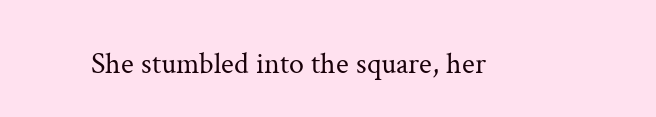She stumbled into the square, her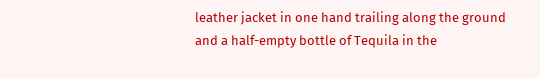leather jacket in one hand trailing along the ground and a half-empty bottle of Tequila in the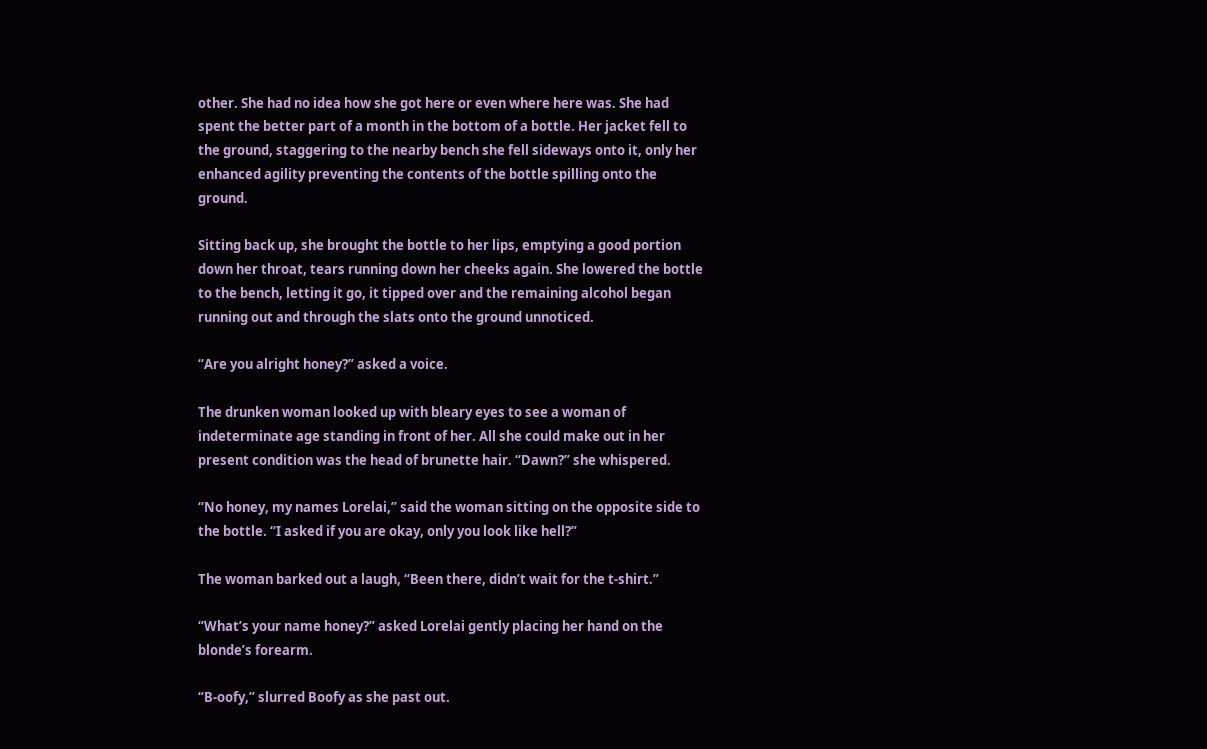other. She had no idea how she got here or even where here was. She had spent the better part of a month in the bottom of a bottle. Her jacket fell to the ground, staggering to the nearby bench she fell sideways onto it, only her enhanced agility preventing the contents of the bottle spilling onto the ground.

Sitting back up, she brought the bottle to her lips, emptying a good portion down her throat, tears running down her cheeks again. She lowered the bottle to the bench, letting it go, it tipped over and the remaining alcohol began running out and through the slats onto the ground unnoticed.

“Are you alright honey?” asked a voice.

The drunken woman looked up with bleary eyes to see a woman of indeterminate age standing in front of her. All she could make out in her present condition was the head of brunette hair. “Dawn?” she whispered.

“No honey, my names Lorelai,” said the woman sitting on the opposite side to the bottle. “I asked if you are okay, only you look like hell?”

The woman barked out a laugh, “Been there, didn’t wait for the t-shirt.”

“What’s your name honey?” asked Lorelai gently placing her hand on the blonde’s forearm.

“B-oofy,” slurred Boofy as she past out.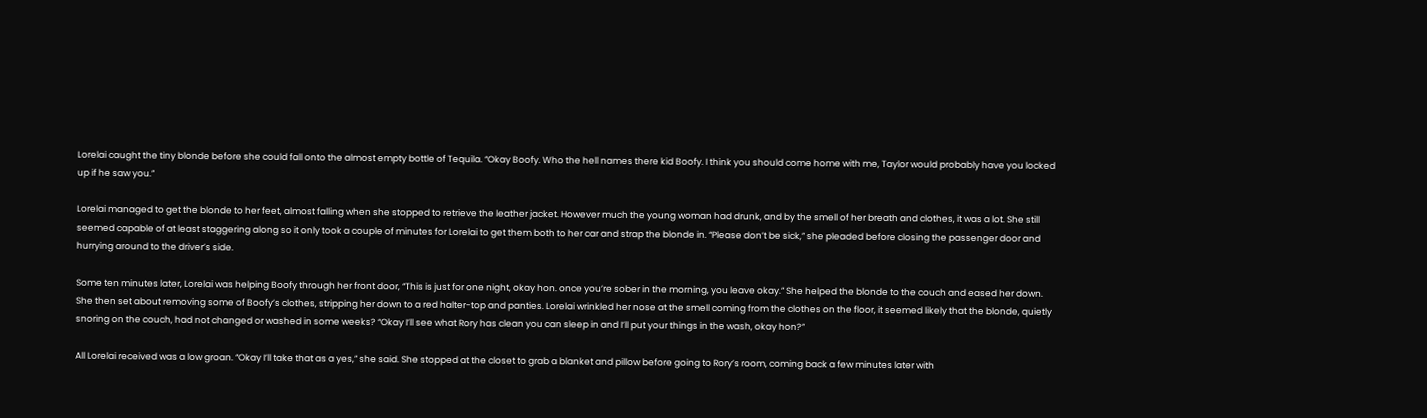Lorelai caught the tiny blonde before she could fall onto the almost empty bottle of Tequila. “Okay Boofy. Who the hell names there kid Boofy. I think you should come home with me, Taylor would probably have you locked up if he saw you.”

Lorelai managed to get the blonde to her feet, almost falling when she stopped to retrieve the leather jacket. However much the young woman had drunk, and by the smell of her breath and clothes, it was a lot. She still seemed capable of at least staggering along so it only took a couple of minutes for Lorelai to get them both to her car and strap the blonde in. “Please don’t be sick,” she pleaded before closing the passenger door and hurrying around to the driver’s side.

Some ten minutes later, Lorelai was helping Boofy through her front door, “This is just for one night, okay hon. once you’re sober in the morning, you leave okay.” She helped the blonde to the couch and eased her down. She then set about removing some of Boofy’s clothes, stripping her down to a red halter-top and panties. Lorelai wrinkled her nose at the smell coming from the clothes on the floor, it seemed likely that the blonde, quietly snoring on the couch, had not changed or washed in some weeks? “Okay I’ll see what Rory has clean you can sleep in and I’ll put your things in the wash, okay hon?”

All Lorelai received was a low groan. “Okay I’ll take that as a yes,” she said. She stopped at the closet to grab a blanket and pillow before going to Rory’s room, coming back a few minutes later with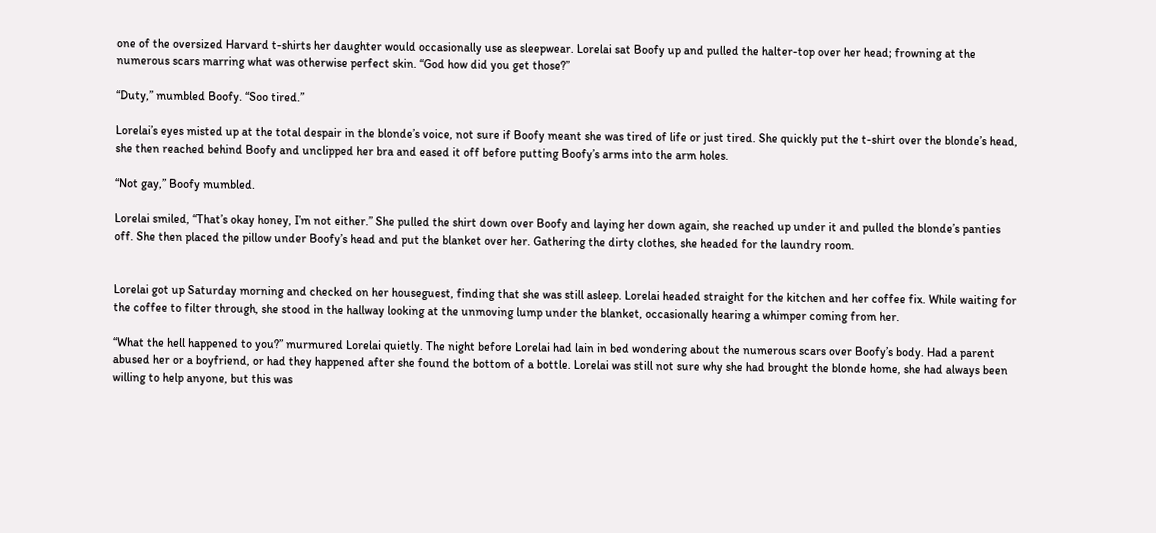one of the oversized Harvard t-shirts her daughter would occasionally use as sleepwear. Lorelai sat Boofy up and pulled the halter-top over her head; frowning at the numerous scars marring what was otherwise perfect skin. “God how did you get those?”

“Duty,” mumbled Boofy. “Soo tired.”

Lorelai’s eyes misted up at the total despair in the blonde’s voice, not sure if Boofy meant she was tired of life or just tired. She quickly put the t-shirt over the blonde’s head, she then reached behind Boofy and unclipped her bra and eased it off before putting Boofy’s arms into the arm holes.

“Not gay,” Boofy mumbled.

Lorelai smiled, “That’s okay honey, I’m not either.” She pulled the shirt down over Boofy and laying her down again, she reached up under it and pulled the blonde’s panties off. She then placed the pillow under Boofy’s head and put the blanket over her. Gathering the dirty clothes, she headed for the laundry room.


Lorelai got up Saturday morning and checked on her houseguest, finding that she was still asleep. Lorelai headed straight for the kitchen and her coffee fix. While waiting for the coffee to filter through, she stood in the hallway looking at the unmoving lump under the blanket, occasionally hearing a whimper coming from her.

“What the hell happened to you?” murmured Lorelai quietly. The night before Lorelai had lain in bed wondering about the numerous scars over Boofy’s body. Had a parent abused her or a boyfriend, or had they happened after she found the bottom of a bottle. Lorelai was still not sure why she had brought the blonde home, she had always been willing to help anyone, but this was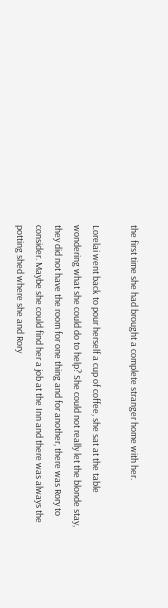the first time she had brought a complete stranger home with her.

Lorelai went back to pour herself a cup of coffee, she sat at the table wondering what she could do to help? She could not really let the blonde stay, they did not have the room for one thing and for another, there was Rory to consider. Maybe she could find her a job at the Inn and there was always the potting shed where she and Rory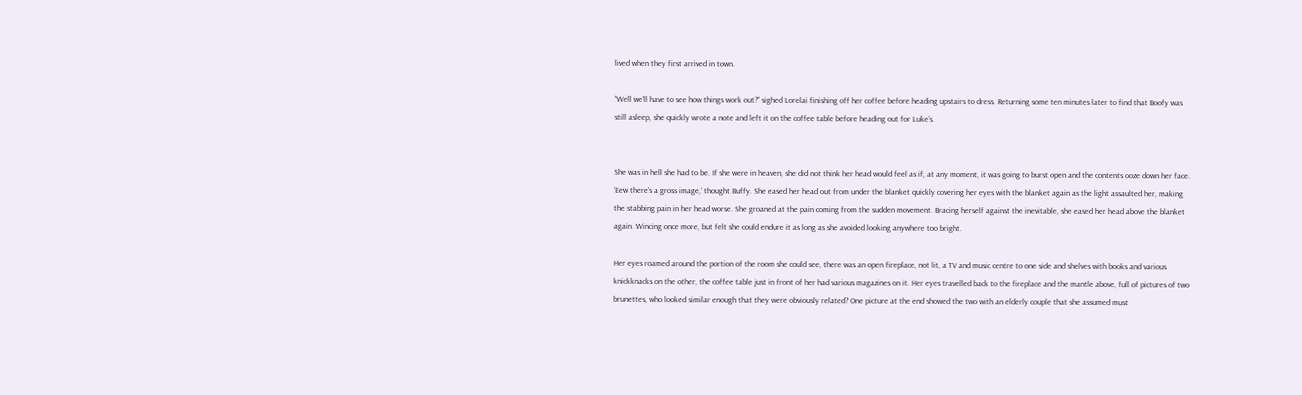lived when they first arrived in town.

“Well we’ll have to see how things work out?” sighed Lorelai finishing off her coffee before heading upstairs to dress. Returning some ten minutes later to find that Boofy was still asleep, she quickly wrote a note and left it on the coffee table before heading out for Luke’s.


She was in hell she had to be. If she were in heaven, she did not think her head would feel as if, at any moment, it was going to burst open and the contents ooze down her face. ‘Eew there’s a gross image,’ thought Buffy. She eased her head out from under the blanket quickly covering her eyes with the blanket again as the light assaulted her, making the stabbing pain in her head worse. She groaned at the pain coming from the sudden movement. Bracing herself against the inevitable, she eased her head above the blanket again. Wincing once more, but felt she could endure it as long as she avoided looking anywhere too bright.

Her eyes roamed around the portion of the room she could see, there was an open fireplace, not lit, a TV and music centre to one side and shelves with books and various knickknacks on the other, the coffee table just in front of her had various magazines on it. Her eyes travelled back to the fireplace and the mantle above, full of pictures of two brunettes, who looked similar enough that they were obviously related? One picture at the end showed the two with an elderly couple that she assumed must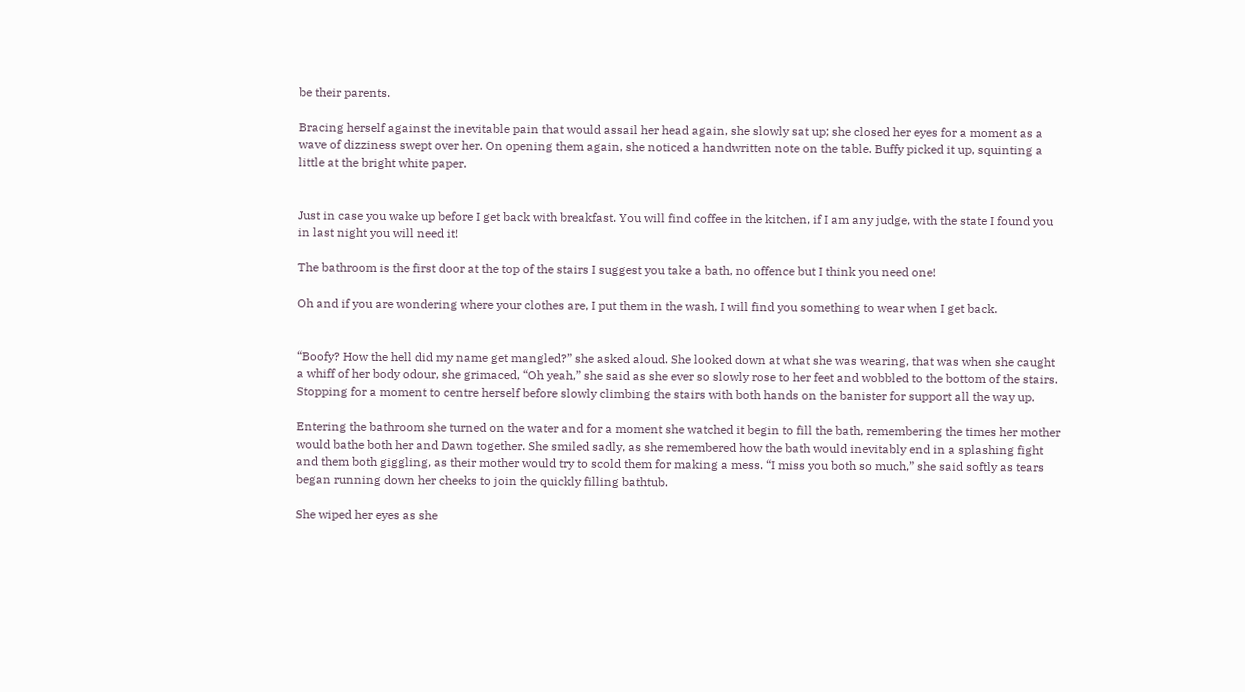be their parents.

Bracing herself against the inevitable pain that would assail her head again, she slowly sat up; she closed her eyes for a moment as a wave of dizziness swept over her. On opening them again, she noticed a handwritten note on the table. Buffy picked it up, squinting a little at the bright white paper.


Just in case you wake up before I get back with breakfast. You will find coffee in the kitchen, if I am any judge, with the state I found you in last night you will need it!

The bathroom is the first door at the top of the stairs I suggest you take a bath, no offence but I think you need one!

Oh and if you are wondering where your clothes are, I put them in the wash, I will find you something to wear when I get back.


“Boofy? How the hell did my name get mangled?” she asked aloud. She looked down at what she was wearing, that was when she caught a whiff of her body odour, she grimaced, “Oh yeah,” she said as she ever so slowly rose to her feet and wobbled to the bottom of the stairs. Stopping for a moment to centre herself before slowly climbing the stairs with both hands on the banister for support all the way up.

Entering the bathroom she turned on the water and for a moment she watched it begin to fill the bath, remembering the times her mother would bathe both her and Dawn together. She smiled sadly, as she remembered how the bath would inevitably end in a splashing fight and them both giggling, as their mother would try to scold them for making a mess. “I miss you both so much,” she said softly as tears began running down her cheeks to join the quickly filling bathtub.

She wiped her eyes as she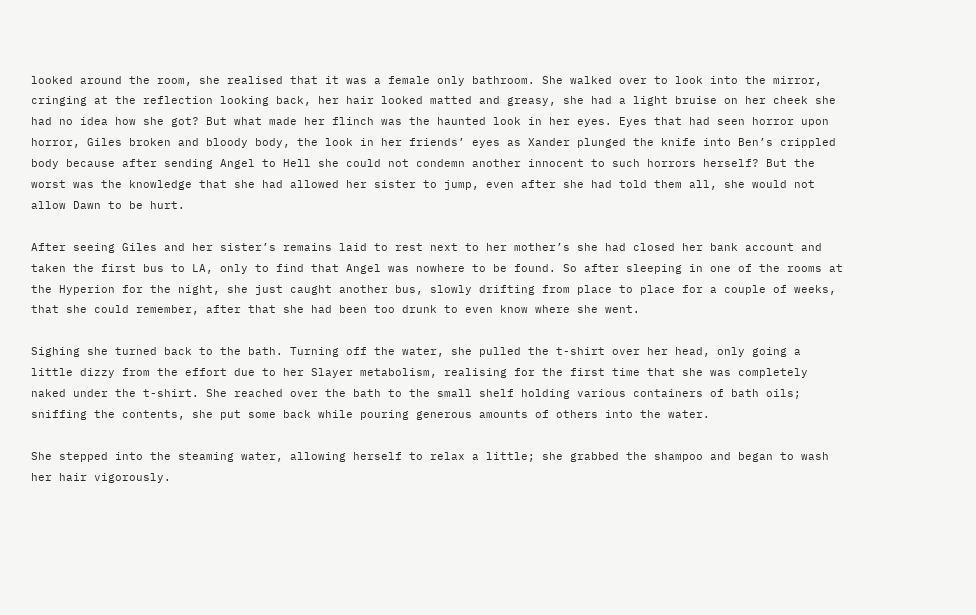looked around the room, she realised that it was a female only bathroom. She walked over to look into the mirror, cringing at the reflection looking back, her hair looked matted and greasy, she had a light bruise on her cheek she had no idea how she got? But what made her flinch was the haunted look in her eyes. Eyes that had seen horror upon horror, Giles broken and bloody body, the look in her friends’ eyes as Xander plunged the knife into Ben’s crippled body because after sending Angel to Hell she could not condemn another innocent to such horrors herself? But the worst was the knowledge that she had allowed her sister to jump, even after she had told them all, she would not allow Dawn to be hurt.

After seeing Giles and her sister’s remains laid to rest next to her mother’s she had closed her bank account and taken the first bus to LA, only to find that Angel was nowhere to be found. So after sleeping in one of the rooms at the Hyperion for the night, she just caught another bus, slowly drifting from place to place for a couple of weeks, that she could remember, after that she had been too drunk to even know where she went.

Sighing she turned back to the bath. Turning off the water, she pulled the t-shirt over her head, only going a little dizzy from the effort due to her Slayer metabolism, realising for the first time that she was completely naked under the t-shirt. She reached over the bath to the small shelf holding various containers of bath oils; sniffing the contents, she put some back while pouring generous amounts of others into the water.

She stepped into the steaming water, allowing herself to relax a little; she grabbed the shampoo and began to wash her hair vigorously.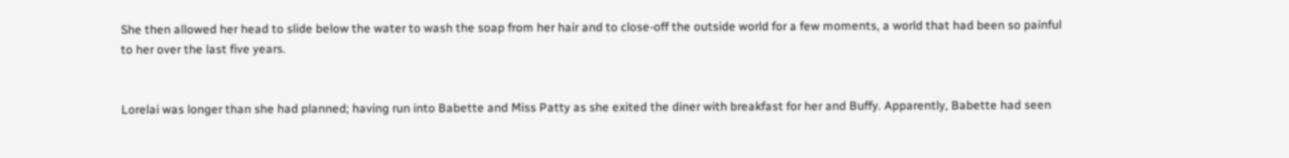She then allowed her head to slide below the water to wash the soap from her hair and to close-off the outside world for a few moments, a world that had been so painful to her over the last five years.


Lorelai was longer than she had planned; having run into Babette and Miss Patty as she exited the diner with breakfast for her and Buffy. Apparently, Babette had seen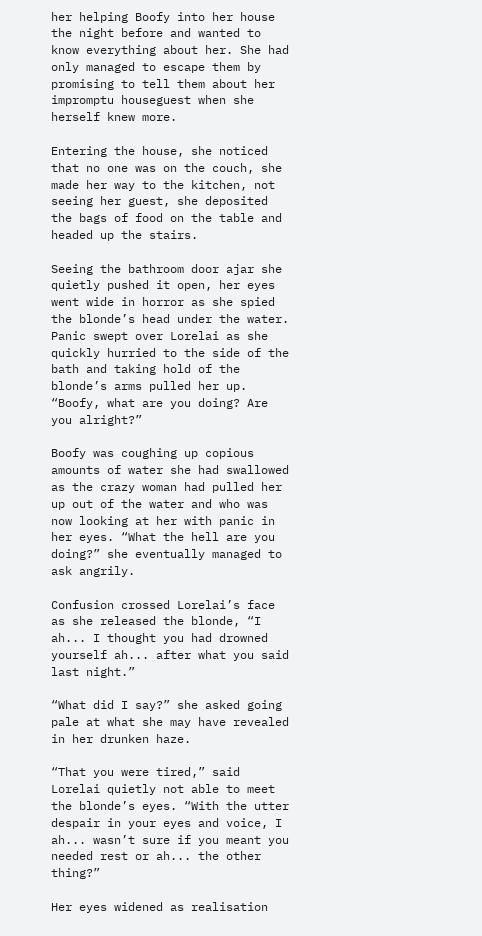her helping Boofy into her house the night before and wanted to know everything about her. She had only managed to escape them by promising to tell them about her impromptu houseguest when she herself knew more.

Entering the house, she noticed that no one was on the couch, she made her way to the kitchen, not seeing her guest, she deposited the bags of food on the table and headed up the stairs.

Seeing the bathroom door ajar she quietly pushed it open, her eyes went wide in horror as she spied the blonde’s head under the water. Panic swept over Lorelai as she quickly hurried to the side of the bath and taking hold of the blonde’s arms pulled her up. “Boofy, what are you doing? Are you alright?”

Boofy was coughing up copious amounts of water she had swallowed as the crazy woman had pulled her up out of the water and who was now looking at her with panic in her eyes. “What the hell are you doing?” she eventually managed to ask angrily.

Confusion crossed Lorelai’s face as she released the blonde, “I ah... I thought you had drowned yourself ah... after what you said last night.”

“What did I say?” she asked going pale at what she may have revealed in her drunken haze.

“That you were tired,” said Lorelai quietly not able to meet the blonde’s eyes. “With the utter despair in your eyes and voice, I ah... wasn’t sure if you meant you needed rest or ah... the other thing?”

Her eyes widened as realisation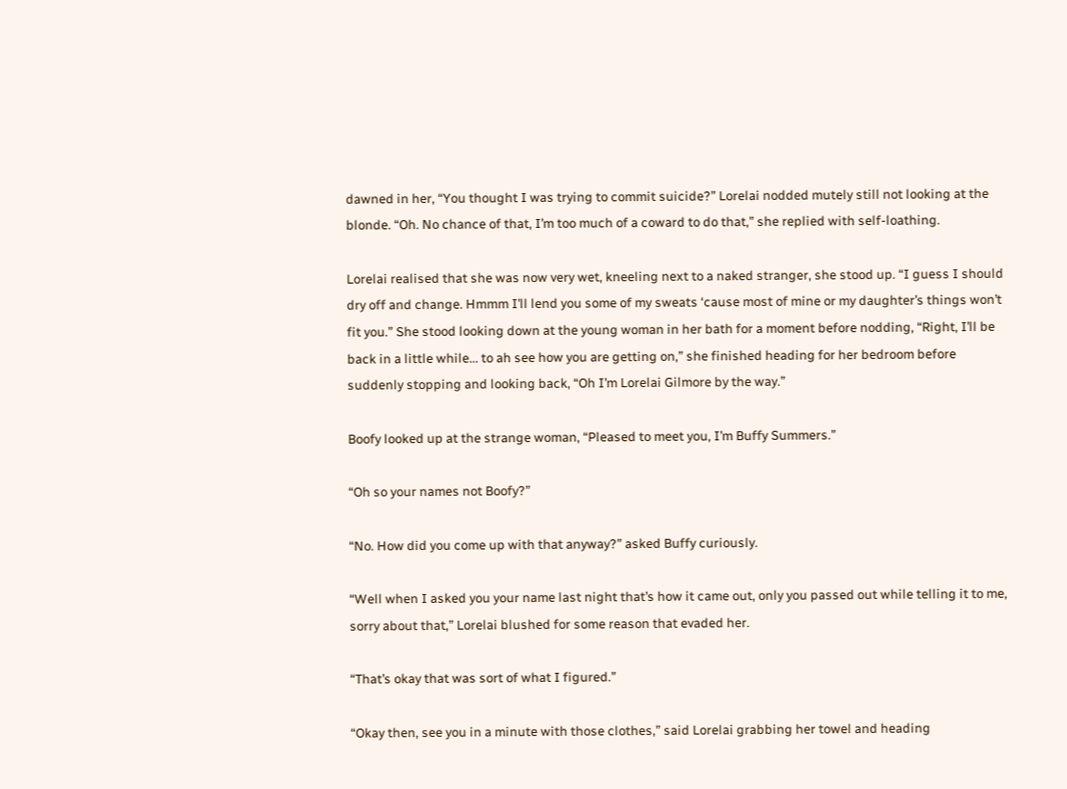dawned in her, “You thought I was trying to commit suicide?” Lorelai nodded mutely still not looking at the blonde. “Oh. No chance of that, I’m too much of a coward to do that,” she replied with self-loathing.

Lorelai realised that she was now very wet, kneeling next to a naked stranger, she stood up. “I guess I should dry off and change. Hmmm I’ll lend you some of my sweats ‘cause most of mine or my daughter’s things won’t fit you.” She stood looking down at the young woman in her bath for a moment before nodding, “Right, I’ll be back in a little while... to ah see how you are getting on,” she finished heading for her bedroom before suddenly stopping and looking back, “Oh I’m Lorelai Gilmore by the way.”

Boofy looked up at the strange woman, “Pleased to meet you, I’m Buffy Summers.”

“Oh so your names not Boofy?”

“No. How did you come up with that anyway?” asked Buffy curiously.

“Well when I asked you your name last night that’s how it came out, only you passed out while telling it to me, sorry about that,” Lorelai blushed for some reason that evaded her.

“That’s okay that was sort of what I figured.”

“Okay then, see you in a minute with those clothes,” said Lorelai grabbing her towel and heading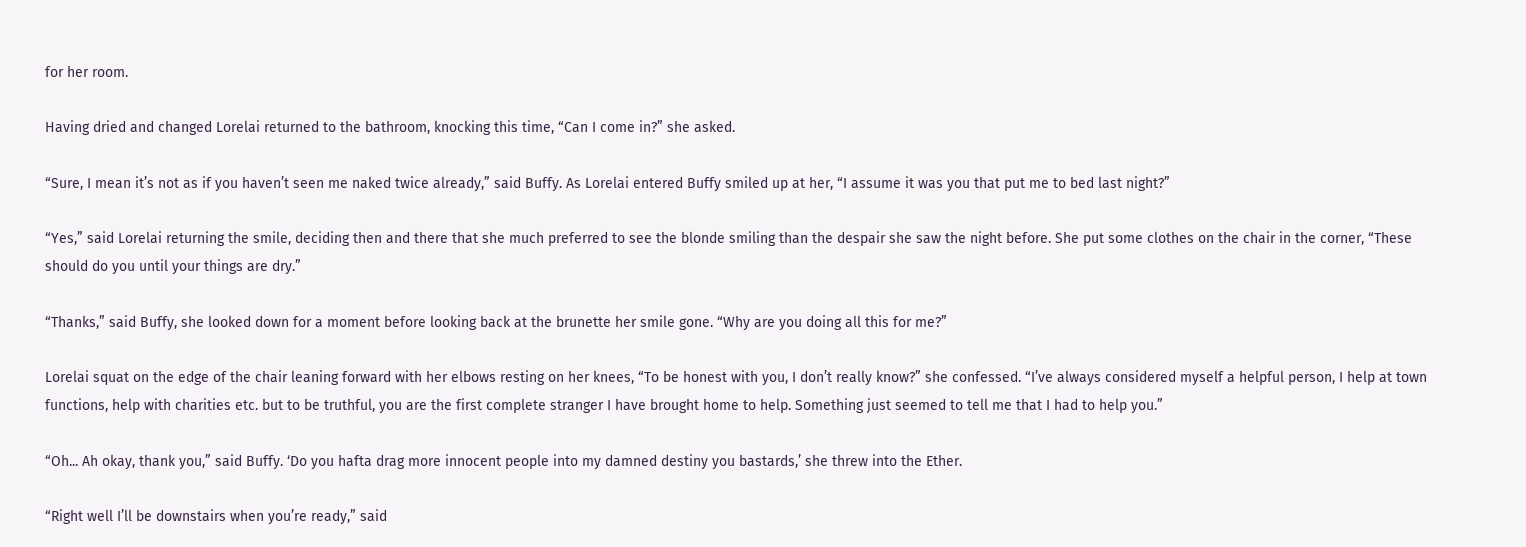for her room.

Having dried and changed Lorelai returned to the bathroom, knocking this time, “Can I come in?” she asked.

“Sure, I mean it’s not as if you haven’t seen me naked twice already,” said Buffy. As Lorelai entered Buffy smiled up at her, “I assume it was you that put me to bed last night?”

“Yes,” said Lorelai returning the smile, deciding then and there that she much preferred to see the blonde smiling than the despair she saw the night before. She put some clothes on the chair in the corner, “These should do you until your things are dry.”

“Thanks,” said Buffy, she looked down for a moment before looking back at the brunette her smile gone. “Why are you doing all this for me?”

Lorelai squat on the edge of the chair leaning forward with her elbows resting on her knees, “To be honest with you, I don’t really know?” she confessed. “I’ve always considered myself a helpful person, I help at town functions, help with charities etc. but to be truthful, you are the first complete stranger I have brought home to help. Something just seemed to tell me that I had to help you.”

“Oh... Ah okay, thank you,” said Buffy. ‘Do you hafta drag more innocent people into my damned destiny you bastards,’ she threw into the Ether.

“Right well I’ll be downstairs when you’re ready,” said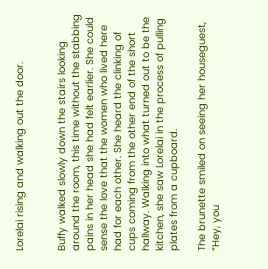Lorelai rising and walking out the door.


Buffy walked slowly down the stairs looking around the room, this time without the stabbing pains in her head she had felt earlier. She could sense the love that the women who lived here had for each other. She heard the clinking of cups coming from the other end of the short hallway. Walking into what turned out to be the kitchen, she saw Lorelai in the process of pulling plates from a cupboard.

The brunette smiled on seeing her houseguest, “Hey, you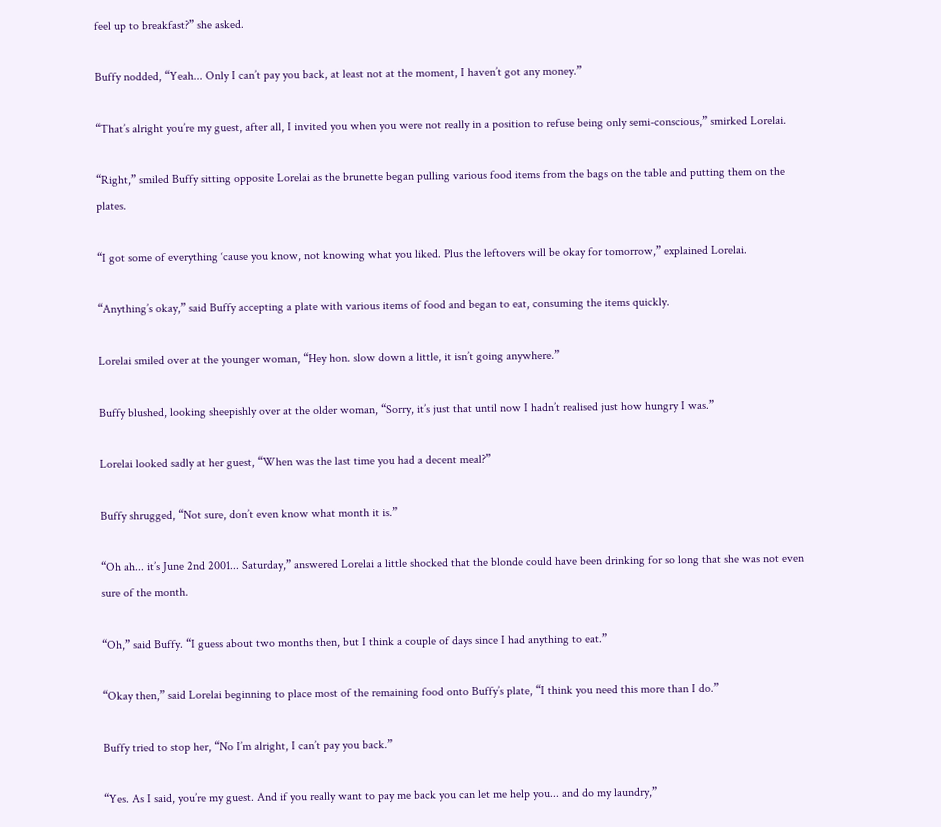feel up to breakfast?” she asked.

Buffy nodded, “Yeah... Only I can’t pay you back, at least not at the moment, I haven’t got any money.”

“That’s alright you’re my guest, after all, I invited you when you were not really in a position to refuse being only semi-conscious,” smirked Lorelai.

“Right,” smiled Buffy sitting opposite Lorelai as the brunette began pulling various food items from the bags on the table and putting them on the plates.

“I got some of everything ‘cause you know, not knowing what you liked. Plus the leftovers will be okay for tomorrow,” explained Lorelai.

“Anything’s okay,” said Buffy accepting a plate with various items of food and began to eat, consuming the items quickly.

Lorelai smiled over at the younger woman, “Hey hon. slow down a little, it isn’t going anywhere.”

Buffy blushed, looking sheepishly over at the older woman, “Sorry, it’s just that until now I hadn’t realised just how hungry I was.”

Lorelai looked sadly at her guest, “When was the last time you had a decent meal?”

Buffy shrugged, “Not sure, don’t even know what month it is.”

“Oh ah... it’s June 2nd 2001... Saturday,” answered Lorelai a little shocked that the blonde could have been drinking for so long that she was not even sure of the month.

“Oh,” said Buffy. “I guess about two months then, but I think a couple of days since I had anything to eat.”

“Okay then,” said Lorelai beginning to place most of the remaining food onto Buffy’s plate, “I think you need this more than I do.”

Buffy tried to stop her, “No I’m alright, I can’t pay you back.”

“Yes. As I said, you’re my guest. And if you really want to pay me back you can let me help you... and do my laundry,”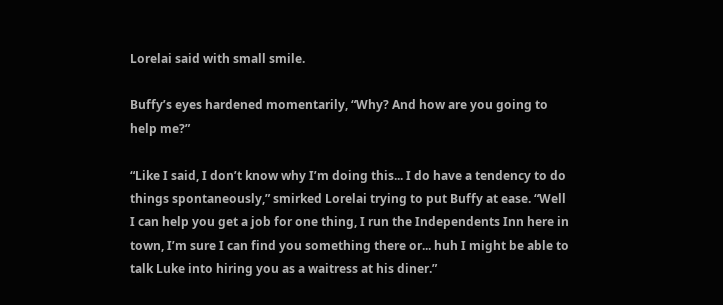Lorelai said with small smile.

Buffy’s eyes hardened momentarily, “Why? And how are you going to help me?”

“Like I said, I don’t know why I’m doing this... I do have a tendency to do things spontaneously,” smirked Lorelai trying to put Buffy at ease. “Well I can help you get a job for one thing, I run the Independents Inn here in town, I’m sure I can find you something there or... huh I might be able to talk Luke into hiring you as a waitress at his diner.”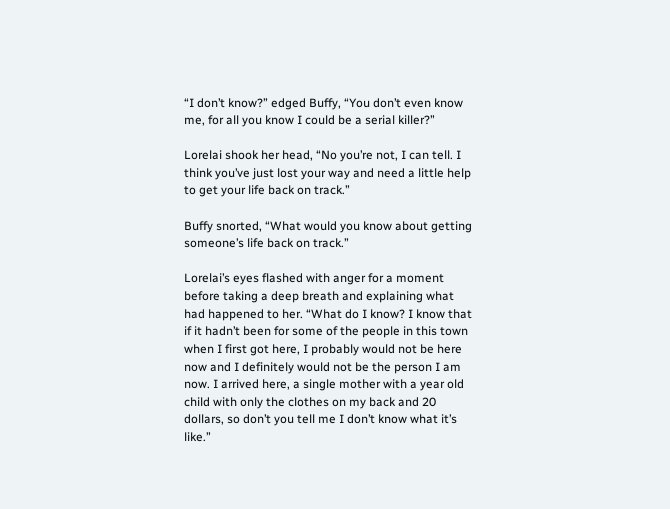“I don’t know?” edged Buffy, “You don’t even know me, for all you know I could be a serial killer?”

Lorelai shook her head, “No you’re not, I can tell. I think you’ve just lost your way and need a little help to get your life back on track.”

Buffy snorted, “What would you know about getting someone’s life back on track.”

Lorelai’s eyes flashed with anger for a moment before taking a deep breath and explaining what had happened to her. “What do I know? I know that if it hadn’t been for some of the people in this town when I first got here, I probably would not be here now and I definitely would not be the person I am now. I arrived here, a single mother with a year old child with only the clothes on my back and 20 dollars, so don’t you tell me I don’t know what it’s like.”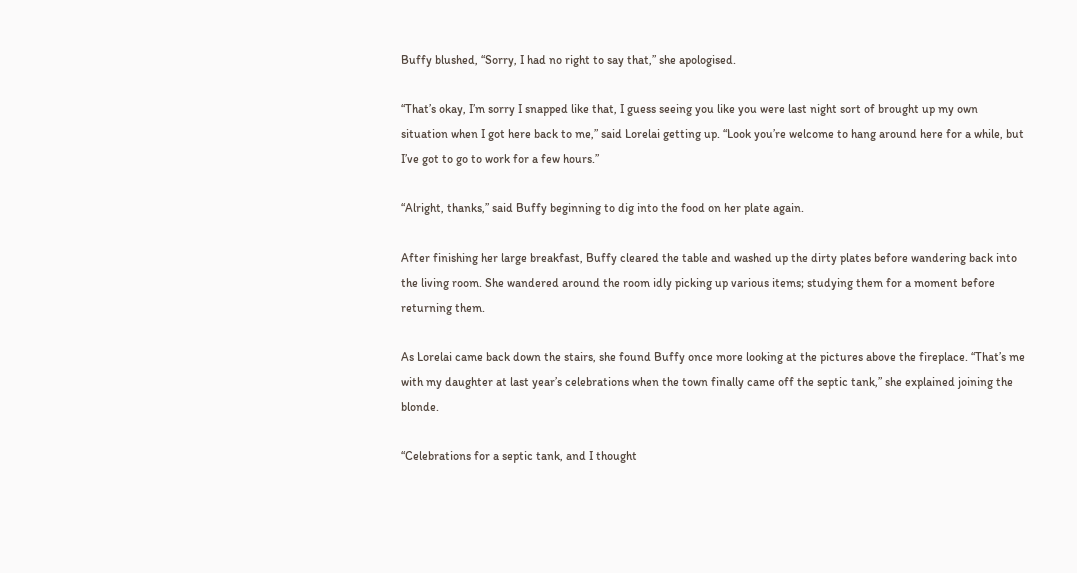Buffy blushed, “Sorry, I had no right to say that,” she apologised.

“That’s okay, I’m sorry I snapped like that, I guess seeing you like you were last night sort of brought up my own situation when I got here back to me,” said Lorelai getting up. “Look you’re welcome to hang around here for a while, but I’ve got to go to work for a few hours.”

“Alright, thanks,” said Buffy beginning to dig into the food on her plate again.

After finishing her large breakfast, Buffy cleared the table and washed up the dirty plates before wandering back into the living room. She wandered around the room idly picking up various items; studying them for a moment before returning them.

As Lorelai came back down the stairs, she found Buffy once more looking at the pictures above the fireplace. “That’s me with my daughter at last year’s celebrations when the town finally came off the septic tank,” she explained joining the blonde.

“Celebrations for a septic tank, and I thought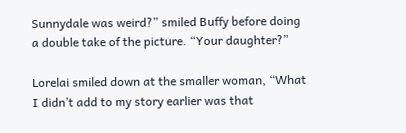Sunnydale was weird?” smiled Buffy before doing a double take of the picture. “Your daughter?”

Lorelai smiled down at the smaller woman, “What I didn’t add to my story earlier was that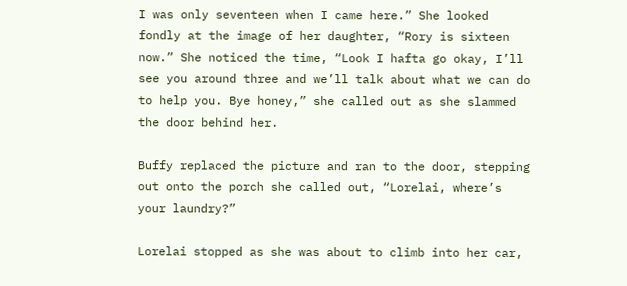I was only seventeen when I came here.” She looked fondly at the image of her daughter, “Rory is sixteen now.” She noticed the time, “Look I hafta go okay, I’ll see you around three and we’ll talk about what we can do to help you. Bye honey,” she called out as she slammed the door behind her.

Buffy replaced the picture and ran to the door, stepping out onto the porch she called out, “Lorelai, where’s your laundry?”

Lorelai stopped as she was about to climb into her car,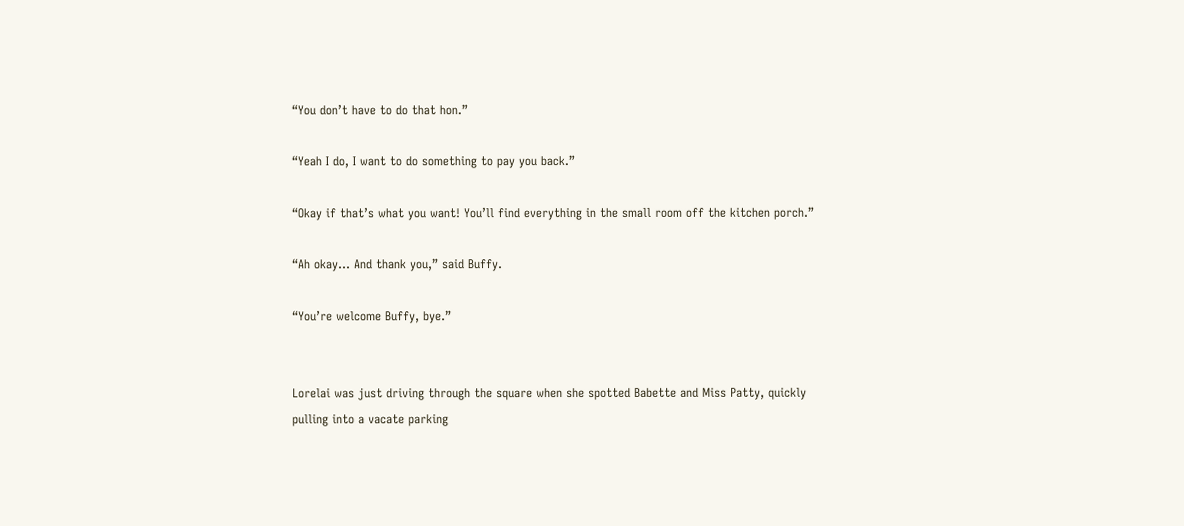“You don’t have to do that hon.”

“Yeah I do, I want to do something to pay you back.”

“Okay if that’s what you want! You’ll find everything in the small room off the kitchen porch.”

“Ah okay... And thank you,” said Buffy.

“You’re welcome Buffy, bye.”


Lorelai was just driving through the square when she spotted Babette and Miss Patty, quickly pulling into a vacate parking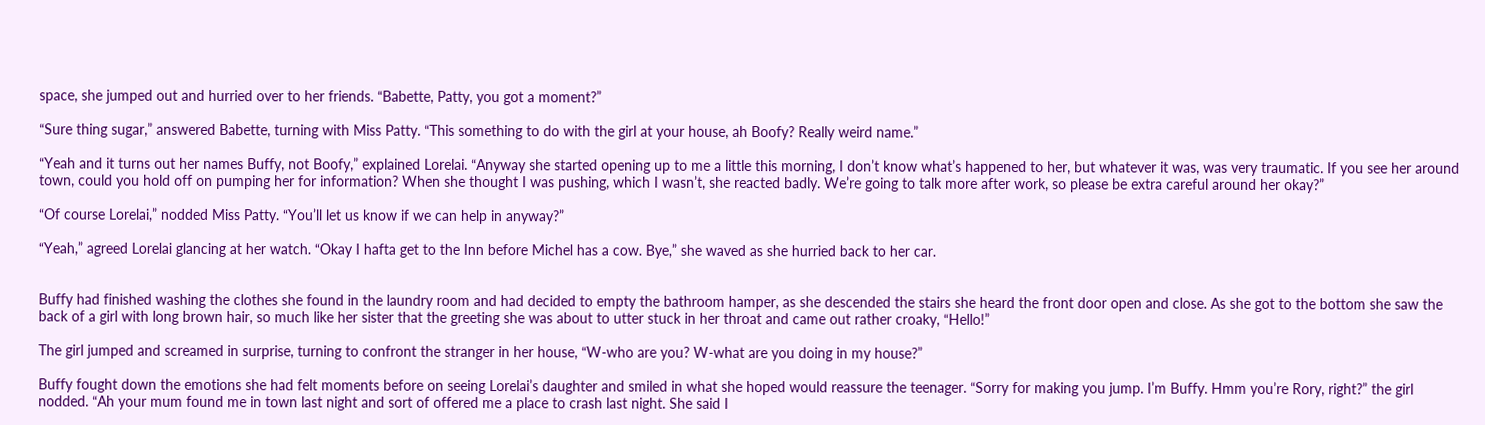space, she jumped out and hurried over to her friends. “Babette, Patty, you got a moment?”

“Sure thing sugar,” answered Babette, turning with Miss Patty. “This something to do with the girl at your house, ah Boofy? Really weird name.”

“Yeah and it turns out her names Buffy, not Boofy,” explained Lorelai. “Anyway she started opening up to me a little this morning, I don’t know what’s happened to her, but whatever it was, was very traumatic. If you see her around town, could you hold off on pumping her for information? When she thought I was pushing, which I wasn’t, she reacted badly. We’re going to talk more after work, so please be extra careful around her okay?”

“Of course Lorelai,” nodded Miss Patty. “You’ll let us know if we can help in anyway?”

“Yeah,” agreed Lorelai glancing at her watch. “Okay I hafta get to the Inn before Michel has a cow. Bye,” she waved as she hurried back to her car.


Buffy had finished washing the clothes she found in the laundry room and had decided to empty the bathroom hamper, as she descended the stairs she heard the front door open and close. As she got to the bottom she saw the back of a girl with long brown hair, so much like her sister that the greeting she was about to utter stuck in her throat and came out rather croaky, “Hello!”

The girl jumped and screamed in surprise, turning to confront the stranger in her house, “W-who are you? W-what are you doing in my house?”

Buffy fought down the emotions she had felt moments before on seeing Lorelai’s daughter and smiled in what she hoped would reassure the teenager. “Sorry for making you jump. I’m Buffy. Hmm you’re Rory, right?” the girl nodded. “Ah your mum found me in town last night and sort of offered me a place to crash last night. She said I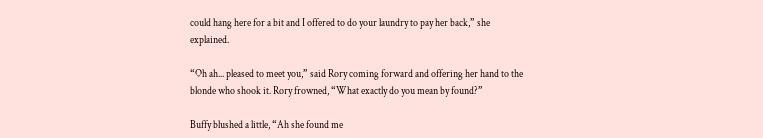could hang here for a bit and I offered to do your laundry to pay her back,” she explained.

“Oh ah... pleased to meet you,” said Rory coming forward and offering her hand to the blonde who shook it. Rory frowned, “What exactly do you mean by found?”

Buffy blushed a little, “Ah she found me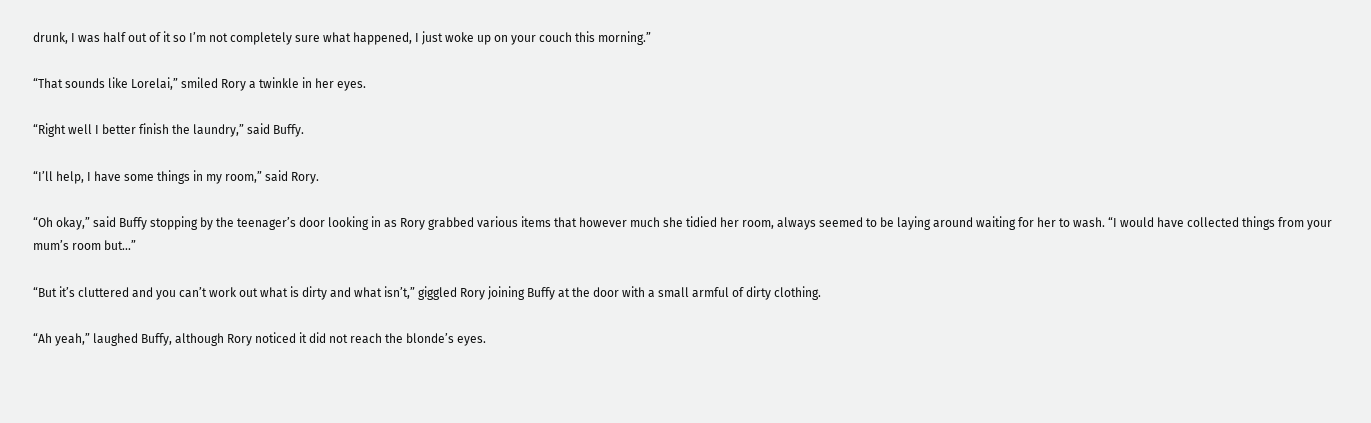drunk, I was half out of it so I’m not completely sure what happened, I just woke up on your couch this morning.”

“That sounds like Lorelai,” smiled Rory a twinkle in her eyes.

“Right well I better finish the laundry,” said Buffy.

“I’ll help, I have some things in my room,” said Rory.

“Oh okay,” said Buffy stopping by the teenager’s door looking in as Rory grabbed various items that however much she tidied her room, always seemed to be laying around waiting for her to wash. “I would have collected things from your mum’s room but...”

“But it’s cluttered and you can’t work out what is dirty and what isn’t,” giggled Rory joining Buffy at the door with a small armful of dirty clothing.

“Ah yeah,” laughed Buffy, although Rory noticed it did not reach the blonde’s eyes.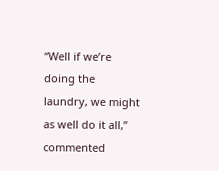“Well if we’re doing the laundry, we might as well do it all,” commented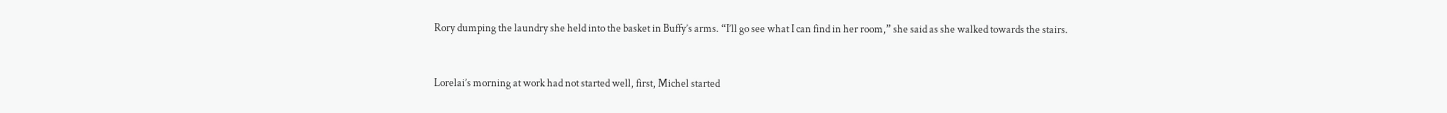Rory dumping the laundry she held into the basket in Buffy’s arms. “I’ll go see what I can find in her room,” she said as she walked towards the stairs.


Lorelai’s morning at work had not started well, first, Michel started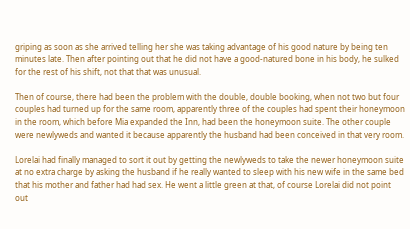griping as soon as she arrived telling her she was taking advantage of his good nature by being ten minutes late. Then after pointing out that he did not have a good-natured bone in his body, he sulked for the rest of his shift, not that that was unusual.

Then of course, there had been the problem with the double, double booking, when not two but four couples had turned up for the same room, apparently three of the couples had spent their honeymoon in the room, which before Mia expanded the Inn, had been the honeymoon suite. The other couple were newlyweds and wanted it because apparently the husband had been conceived in that very room.

Lorelai had finally managed to sort it out by getting the newlyweds to take the newer honeymoon suite at no extra charge by asking the husband if he really wanted to sleep with his new wife in the same bed that his mother and father had had sex. He went a little green at that, of course Lorelai did not point out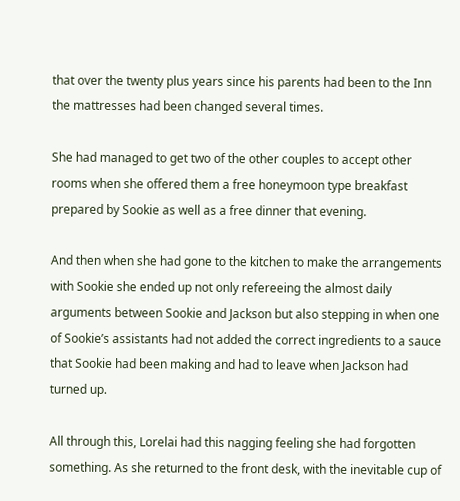that over the twenty plus years since his parents had been to the Inn the mattresses had been changed several times.

She had managed to get two of the other couples to accept other rooms when she offered them a free honeymoon type breakfast prepared by Sookie as well as a free dinner that evening.

And then when she had gone to the kitchen to make the arrangements with Sookie she ended up not only refereeing the almost daily arguments between Sookie and Jackson but also stepping in when one of Sookie’s assistants had not added the correct ingredients to a sauce that Sookie had been making and had to leave when Jackson had turned up.

All through this, Lorelai had this nagging feeling she had forgotten something. As she returned to the front desk, with the inevitable cup of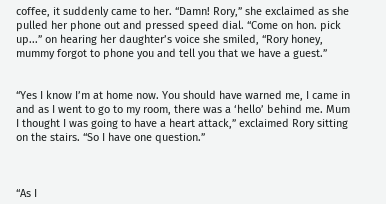coffee, it suddenly came to her. “Damn! Rory,” she exclaimed as she pulled her phone out and pressed speed dial. “Come on hon. pick up...” on hearing her daughter’s voice she smiled, “Rory honey, mummy forgot to phone you and tell you that we have a guest.”


“Yes I know I’m at home now. You should have warned me, I came in and as I went to go to my room, there was a ‘hello’ behind me. Mum I thought I was going to have a heart attack,” exclaimed Rory sitting on the stairs. “So I have one question.”



“As I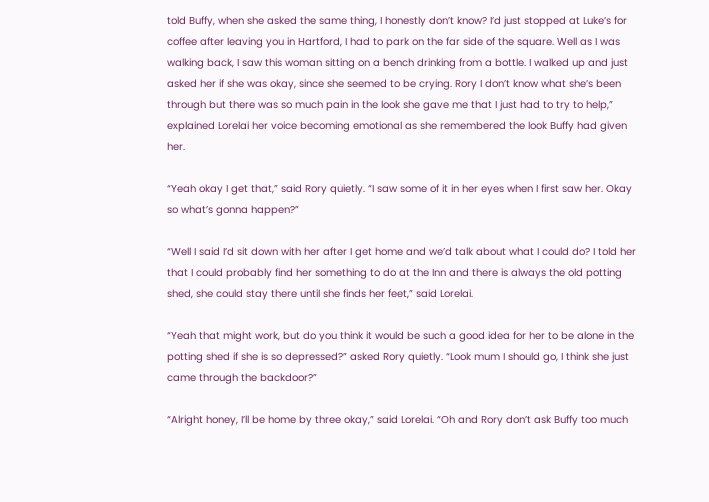told Buffy, when she asked the same thing, I honestly don’t know? I’d just stopped at Luke’s for coffee after leaving you in Hartford, I had to park on the far side of the square. Well as I was walking back, I saw this woman sitting on a bench drinking from a bottle. I walked up and just asked her if she was okay, since she seemed to be crying. Rory I don’t know what she’s been through but there was so much pain in the look she gave me that I just had to try to help,” explained Lorelai her voice becoming emotional as she remembered the look Buffy had given her.

“Yeah okay I get that,” said Rory quietly. “I saw some of it in her eyes when I first saw her. Okay so what’s gonna happen?”

“Well I said I’d sit down with her after I get home and we’d talk about what I could do? I told her that I could probably find her something to do at the Inn and there is always the old potting shed, she could stay there until she finds her feet,” said Lorelai.

“Yeah that might work, but do you think it would be such a good idea for her to be alone in the potting shed if she is so depressed?” asked Rory quietly. “Look mum I should go, I think she just came through the backdoor?”

“Alright honey, I’ll be home by three okay,” said Lorelai. “Oh and Rory don’t ask Buffy too much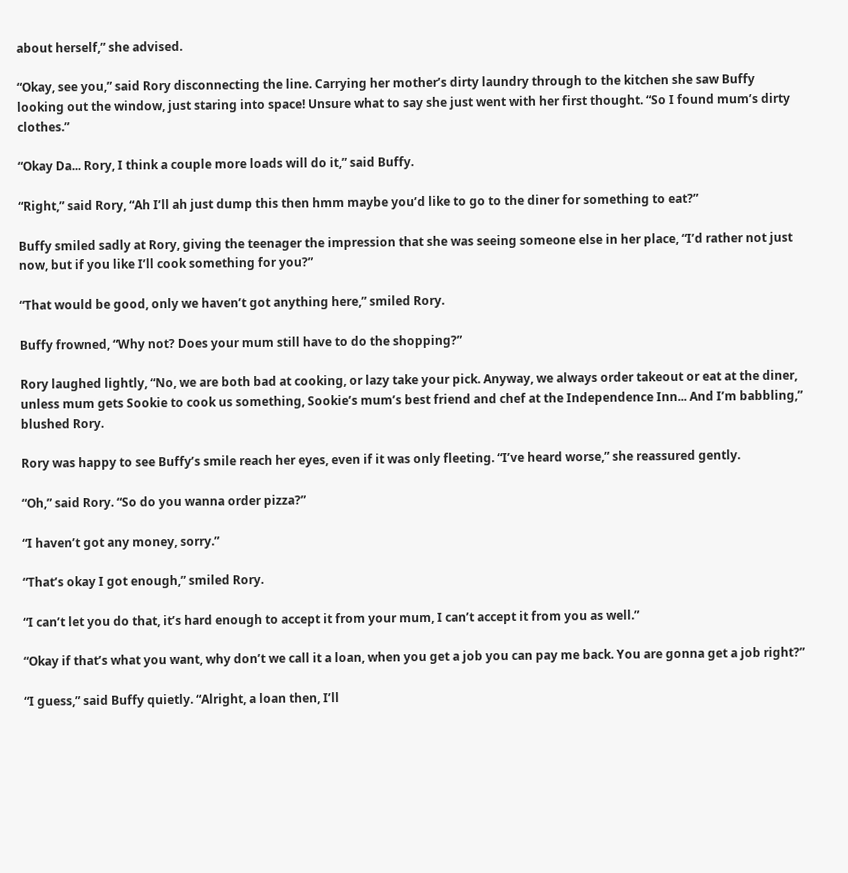about herself,” she advised.

“Okay, see you,” said Rory disconnecting the line. Carrying her mother’s dirty laundry through to the kitchen she saw Buffy looking out the window, just staring into space! Unsure what to say she just went with her first thought. “So I found mum’s dirty clothes.”

“Okay Da... Rory, I think a couple more loads will do it,” said Buffy.

“Right,” said Rory, “Ah I’ll ah just dump this then hmm maybe you’d like to go to the diner for something to eat?”

Buffy smiled sadly at Rory, giving the teenager the impression that she was seeing someone else in her place, “I’d rather not just now, but if you like I’ll cook something for you?”

“That would be good, only we haven’t got anything here,” smiled Rory.

Buffy frowned, “Why not? Does your mum still have to do the shopping?”

Rory laughed lightly, “No, we are both bad at cooking, or lazy take your pick. Anyway, we always order takeout or eat at the diner, unless mum gets Sookie to cook us something, Sookie’s mum’s best friend and chef at the Independence Inn... And I’m babbling,” blushed Rory.

Rory was happy to see Buffy’s smile reach her eyes, even if it was only fleeting. “I’ve heard worse,” she reassured gently.

“Oh,” said Rory. “So do you wanna order pizza?”

“I haven’t got any money, sorry.”

“That’s okay I got enough,” smiled Rory.

“I can’t let you do that, it’s hard enough to accept it from your mum, I can’t accept it from you as well.”

“Okay if that’s what you want, why don’t we call it a loan, when you get a job you can pay me back. You are gonna get a job right?”

“I guess,” said Buffy quietly. “Alright, a loan then, I’ll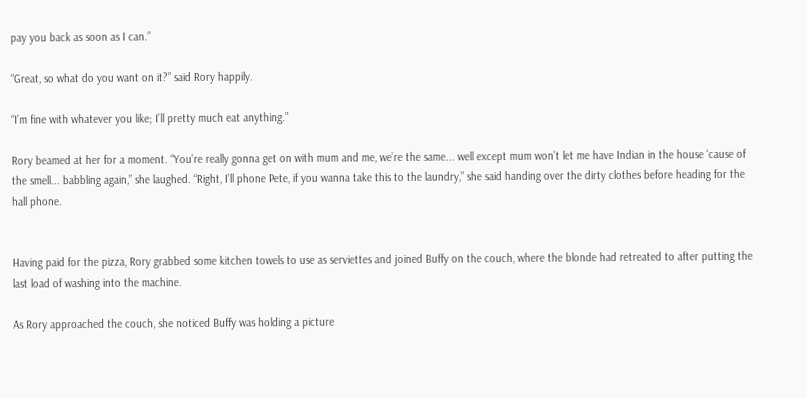pay you back as soon as I can.”

“Great, so what do you want on it?” said Rory happily.

“I’m fine with whatever you like; I’ll pretty much eat anything.”

Rory beamed at her for a moment. “You’re really gonna get on with mum and me, we’re the same... well except mum won’t let me have Indian in the house ‘cause of the smell... babbling again,” she laughed. “Right, I’ll phone Pete, if you wanna take this to the laundry,” she said handing over the dirty clothes before heading for the hall phone.


Having paid for the pizza, Rory grabbed some kitchen towels to use as serviettes and joined Buffy on the couch, where the blonde had retreated to after putting the last load of washing into the machine.

As Rory approached the couch, she noticed Buffy was holding a picture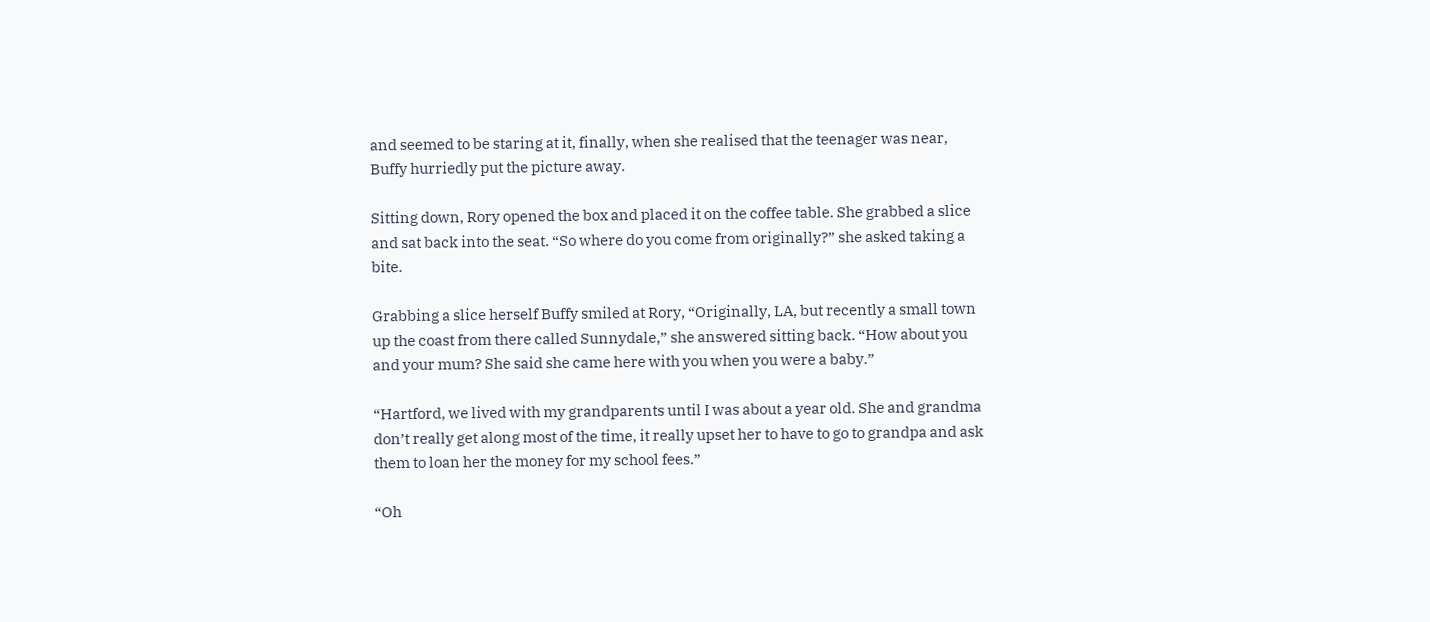and seemed to be staring at it, finally, when she realised that the teenager was near, Buffy hurriedly put the picture away.

Sitting down, Rory opened the box and placed it on the coffee table. She grabbed a slice and sat back into the seat. “So where do you come from originally?” she asked taking a bite.

Grabbing a slice herself Buffy smiled at Rory, “Originally, LA, but recently a small town up the coast from there called Sunnydale,” she answered sitting back. “How about you and your mum? She said she came here with you when you were a baby.”

“Hartford, we lived with my grandparents until I was about a year old. She and grandma don’t really get along most of the time, it really upset her to have to go to grandpa and ask them to loan her the money for my school fees.”

“Oh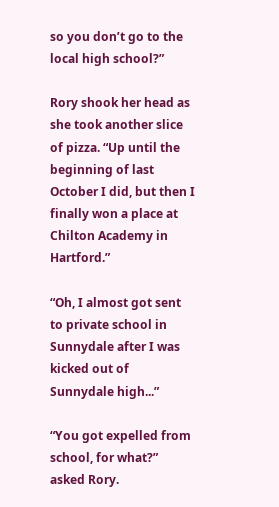so you don’t go to the local high school?”

Rory shook her head as she took another slice of pizza. “Up until the beginning of last October I did, but then I finally won a place at Chilton Academy in Hartford.”

“Oh, I almost got sent to private school in Sunnydale after I was kicked out of Sunnydale high...”

“You got expelled from school, for what?” asked Rory.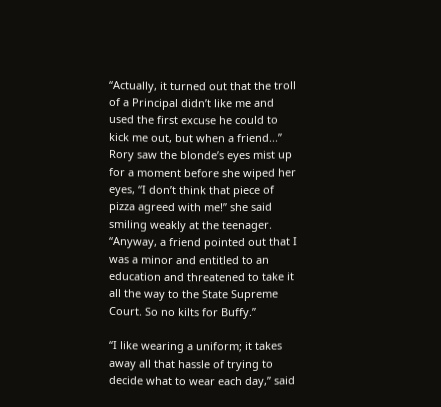“Actually, it turned out that the troll of a Principal didn’t like me and used the first excuse he could to kick me out, but when a friend...” Rory saw the blonde’s eyes mist up for a moment before she wiped her eyes, “I don’t think that piece of pizza agreed with me!” she said smiling weakly at the teenager. “Anyway, a friend pointed out that I was a minor and entitled to an education and threatened to take it all the way to the State Supreme Court. So no kilts for Buffy.”

“I like wearing a uniform; it takes away all that hassle of trying to decide what to wear each day,” said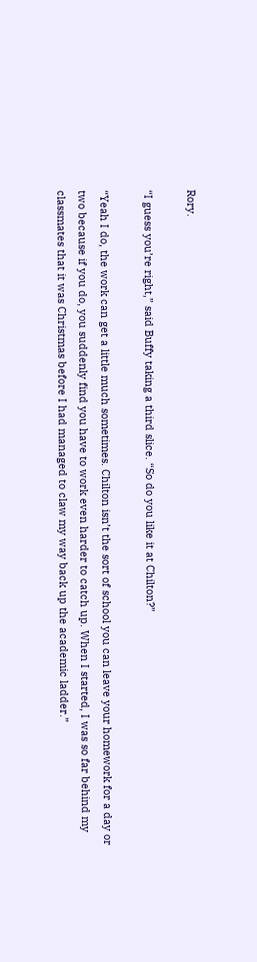Rory.

“I guess you’re right,” said Buffy taking a third slice. “So do you like it at Chilton?”

“Yeah I do, the work can get a little much sometimes. Chilton isn’t the sort of school you can leave your homework for a day or two because if you do, you suddenly find you have to work even harder to catch up. When I started, I was so far behind my classmates that it was Christmas before I had managed to claw my way back up the academic ladder.”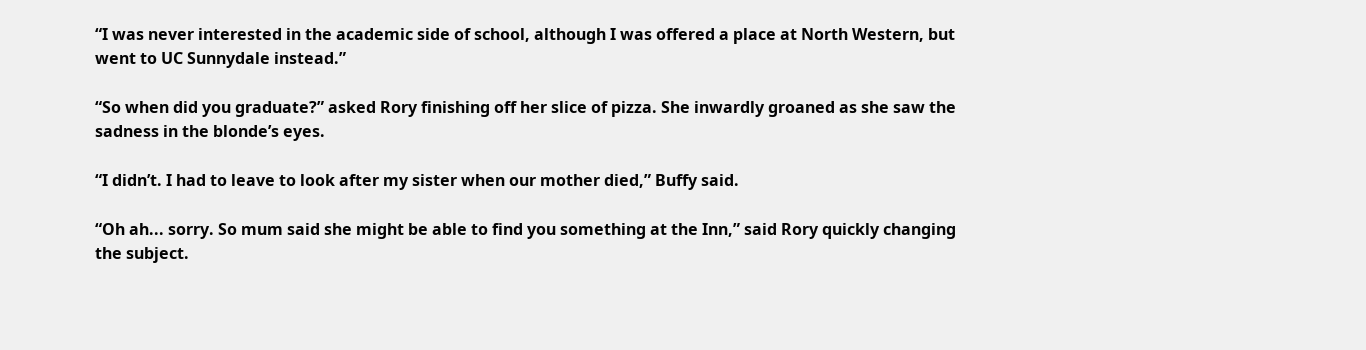“I was never interested in the academic side of school, although I was offered a place at North Western, but went to UC Sunnydale instead.”

“So when did you graduate?” asked Rory finishing off her slice of pizza. She inwardly groaned as she saw the sadness in the blonde’s eyes.

“I didn’t. I had to leave to look after my sister when our mother died,” Buffy said.

“Oh ah... sorry. So mum said she might be able to find you something at the Inn,” said Rory quickly changing the subject.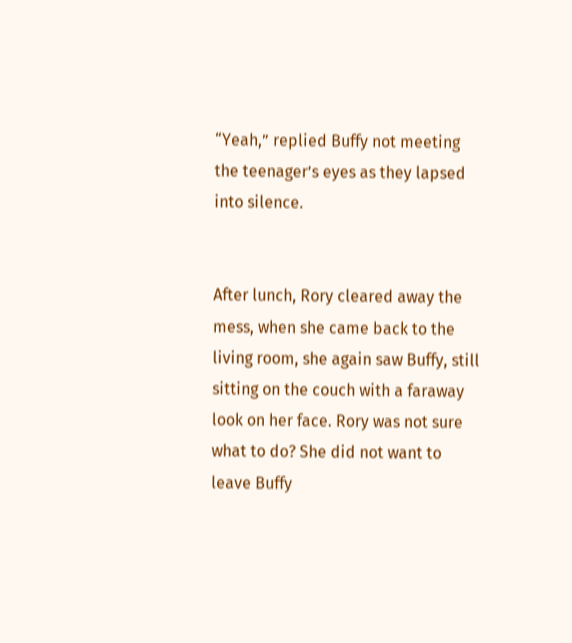“Yeah,” replied Buffy not meeting the teenager’s eyes as they lapsed into silence.


After lunch, Rory cleared away the mess, when she came back to the living room, she again saw Buffy, still sitting on the couch with a faraway look on her face. Rory was not sure what to do? She did not want to leave Buffy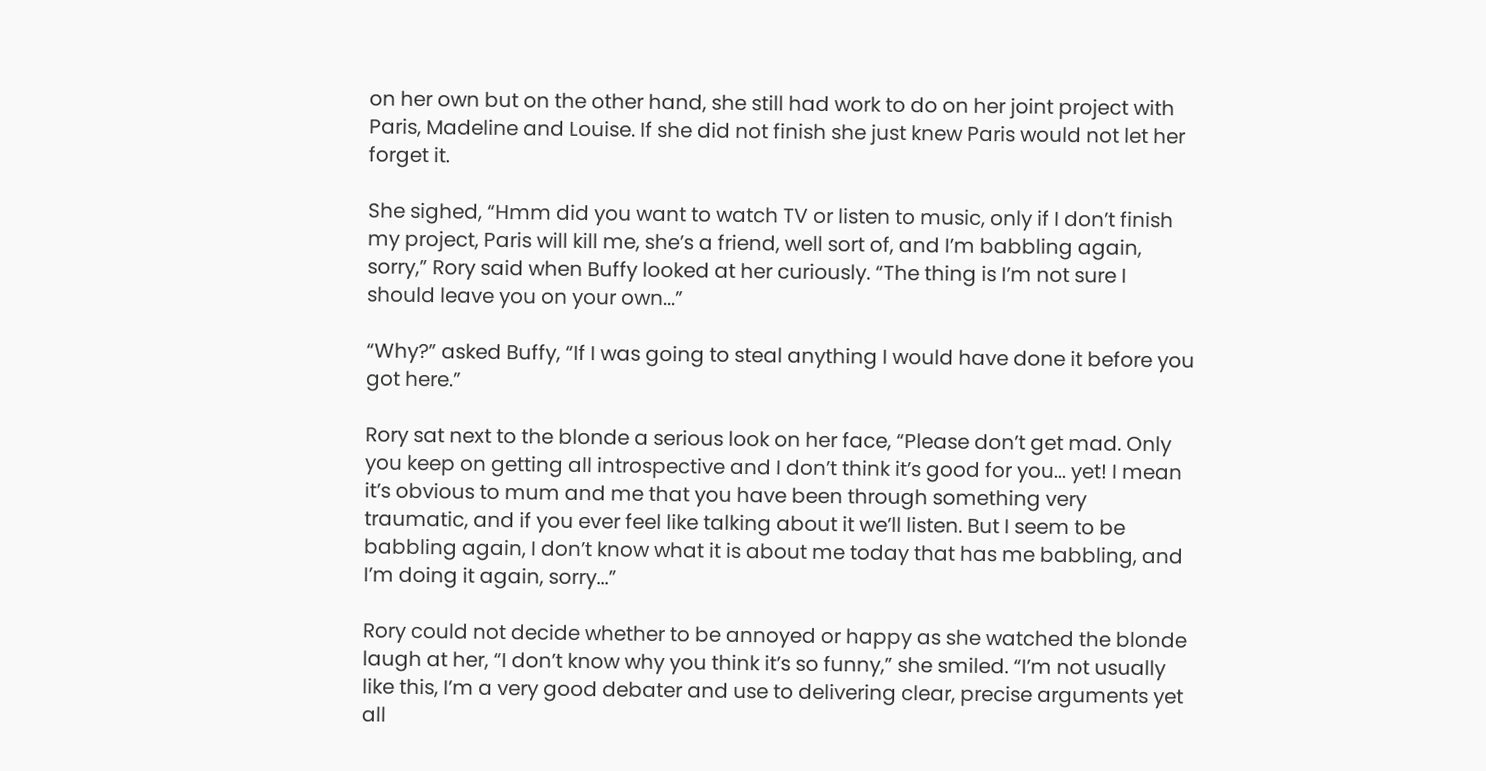on her own but on the other hand, she still had work to do on her joint project with Paris, Madeline and Louise. If she did not finish she just knew Paris would not let her forget it.

She sighed, “Hmm did you want to watch TV or listen to music, only if I don’t finish my project, Paris will kill me, she’s a friend, well sort of, and I’m babbling again, sorry,” Rory said when Buffy looked at her curiously. “The thing is I’m not sure I should leave you on your own...”

“Why?” asked Buffy, “If I was going to steal anything I would have done it before you got here.”

Rory sat next to the blonde a serious look on her face, “Please don’t get mad. Only you keep on getting all introspective and I don’t think it’s good for you... yet! I mean it’s obvious to mum and me that you have been through something very traumatic, and if you ever feel like talking about it we’ll listen. But I seem to be babbling again, I don’t know what it is about me today that has me babbling, and I’m doing it again, sorry...”

Rory could not decide whether to be annoyed or happy as she watched the blonde laugh at her, “I don’t know why you think it’s so funny,” she smiled. “I’m not usually like this, I’m a very good debater and use to delivering clear, precise arguments yet all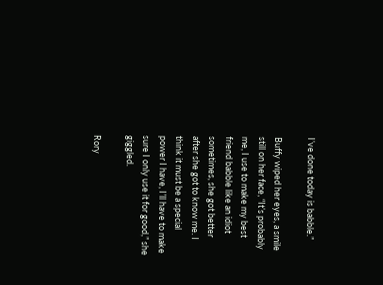I’ve done today is babble.”

Buffy wiped her eyes, a smile still on her face, “It’s probably me, I use to make my best friend babble like an idiot sometimes, she got better after she got to know me. I think it must be a special power I have, I’ll have to make sure I only use it for good,” she giggled.

Rory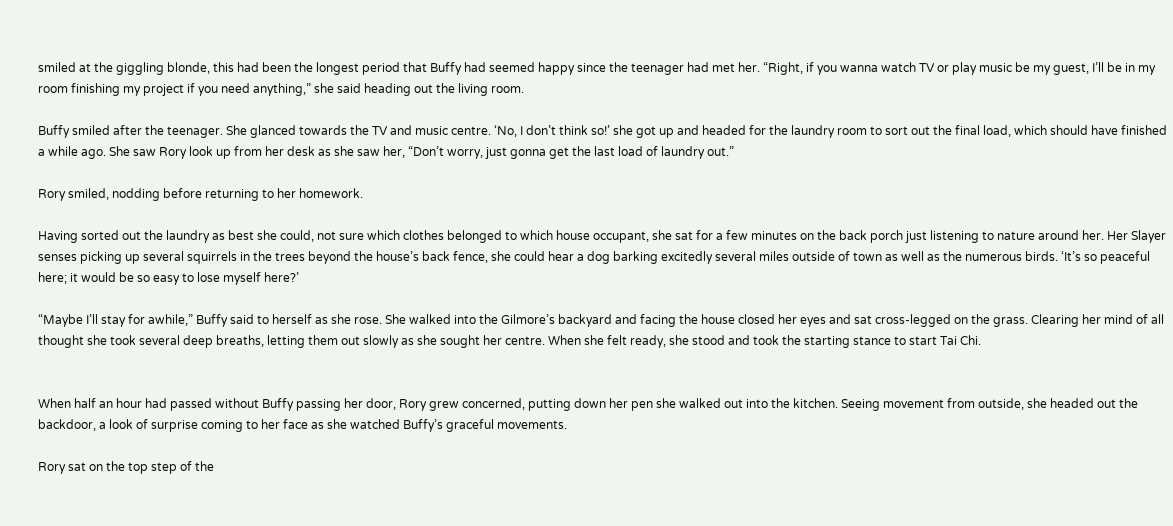smiled at the giggling blonde, this had been the longest period that Buffy had seemed happy since the teenager had met her. “Right, if you wanna watch TV or play music be my guest, I’ll be in my room finishing my project if you need anything,” she said heading out the living room.

Buffy smiled after the teenager. She glanced towards the TV and music centre. ‘No, I don’t think so!’ she got up and headed for the laundry room to sort out the final load, which should have finished a while ago. She saw Rory look up from her desk as she saw her, “Don’t worry, just gonna get the last load of laundry out.”

Rory smiled, nodding before returning to her homework.

Having sorted out the laundry as best she could, not sure which clothes belonged to which house occupant, she sat for a few minutes on the back porch just listening to nature around her. Her Slayer senses picking up several squirrels in the trees beyond the house’s back fence, she could hear a dog barking excitedly several miles outside of town as well as the numerous birds. ‘It’s so peaceful here; it would be so easy to lose myself here?’

“Maybe I’ll stay for awhile,” Buffy said to herself as she rose. She walked into the Gilmore’s backyard and facing the house closed her eyes and sat cross-legged on the grass. Clearing her mind of all thought she took several deep breaths, letting them out slowly as she sought her centre. When she felt ready, she stood and took the starting stance to start Tai Chi.


When half an hour had passed without Buffy passing her door, Rory grew concerned, putting down her pen she walked out into the kitchen. Seeing movement from outside, she headed out the backdoor, a look of surprise coming to her face as she watched Buffy’s graceful movements.

Rory sat on the top step of the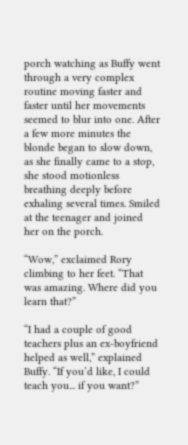porch watching as Buffy went through a very complex routine moving faster and faster until her movements seemed to blur into one. After a few more minutes the blonde began to slow down, as she finally came to a stop, she stood motionless breathing deeply before exhaling several times. Smiled at the teenager and joined her on the porch.

“Wow,” exclaimed Rory climbing to her feet. “That was amazing. Where did you learn that?”

“I had a couple of good teachers plus an ex-boyfriend helped as well,” explained Buffy. “If you’d like, I could teach you... if you want?”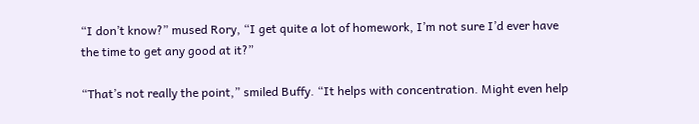“I don’t know?” mused Rory, “I get quite a lot of homework, I’m not sure I’d ever have the time to get any good at it?”

“That’s not really the point,” smiled Buffy. “It helps with concentration. Might even help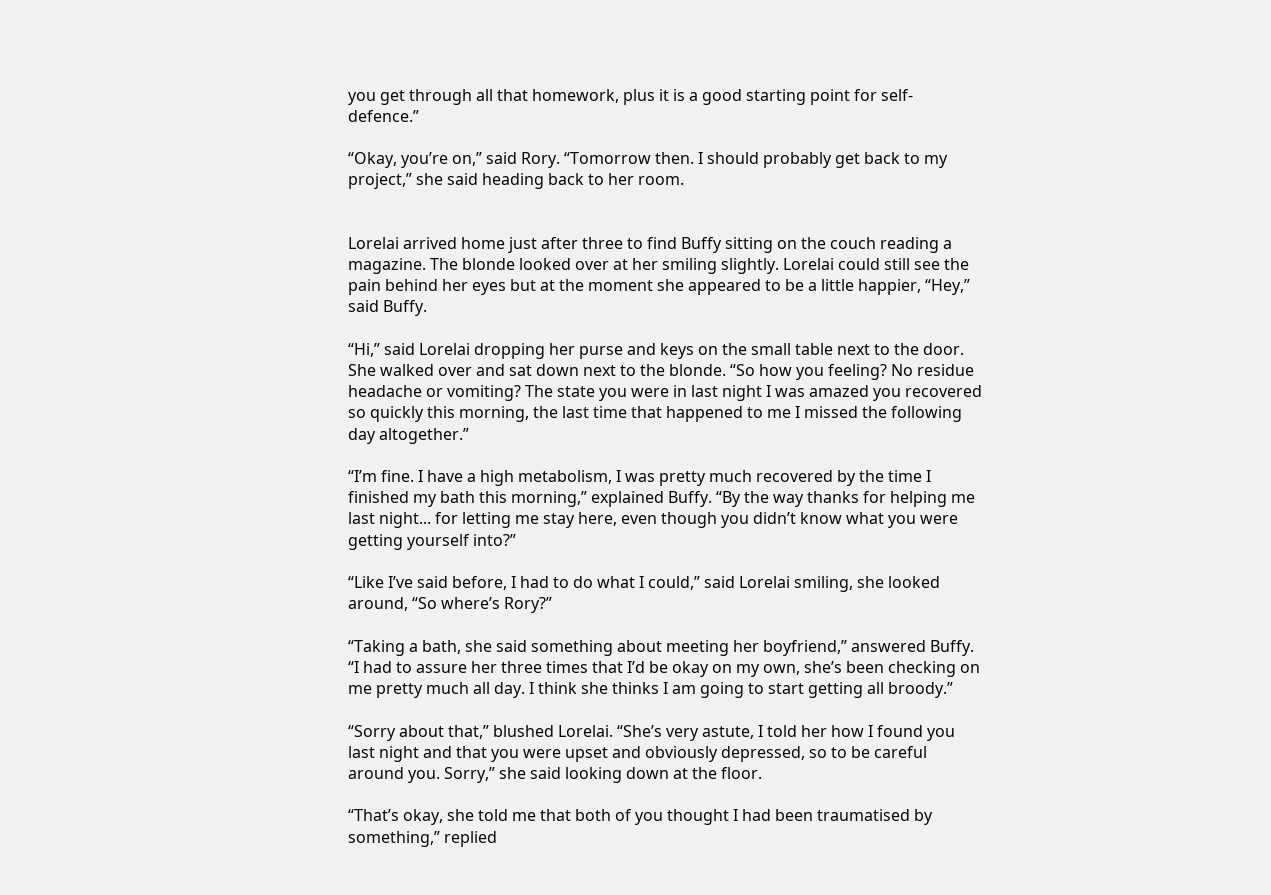you get through all that homework, plus it is a good starting point for self-defence.”

“Okay, you’re on,” said Rory. “Tomorrow then. I should probably get back to my project,” she said heading back to her room.


Lorelai arrived home just after three to find Buffy sitting on the couch reading a magazine. The blonde looked over at her smiling slightly. Lorelai could still see the pain behind her eyes but at the moment she appeared to be a little happier, “Hey,” said Buffy.

“Hi,” said Lorelai dropping her purse and keys on the small table next to the door. She walked over and sat down next to the blonde. “So how you feeling? No residue headache or vomiting? The state you were in last night I was amazed you recovered so quickly this morning, the last time that happened to me I missed the following day altogether.”

“I’m fine. I have a high metabolism, I was pretty much recovered by the time I finished my bath this morning,” explained Buffy. “By the way thanks for helping me last night... for letting me stay here, even though you didn’t know what you were getting yourself into?”

“Like I’ve said before, I had to do what I could,” said Lorelai smiling, she looked around, “So where’s Rory?”

“Taking a bath, she said something about meeting her boyfriend,” answered Buffy. “I had to assure her three times that I’d be okay on my own, she’s been checking on me pretty much all day. I think she thinks I am going to start getting all broody.”

“Sorry about that,” blushed Lorelai. “She’s very astute, I told her how I found you last night and that you were upset and obviously depressed, so to be careful around you. Sorry,” she said looking down at the floor.

“That’s okay, she told me that both of you thought I had been traumatised by something,” replied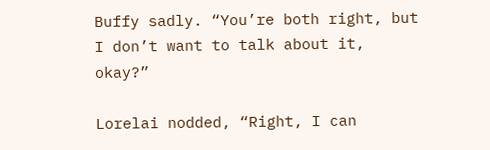Buffy sadly. “You’re both right, but I don’t want to talk about it, okay?”

Lorelai nodded, “Right, I can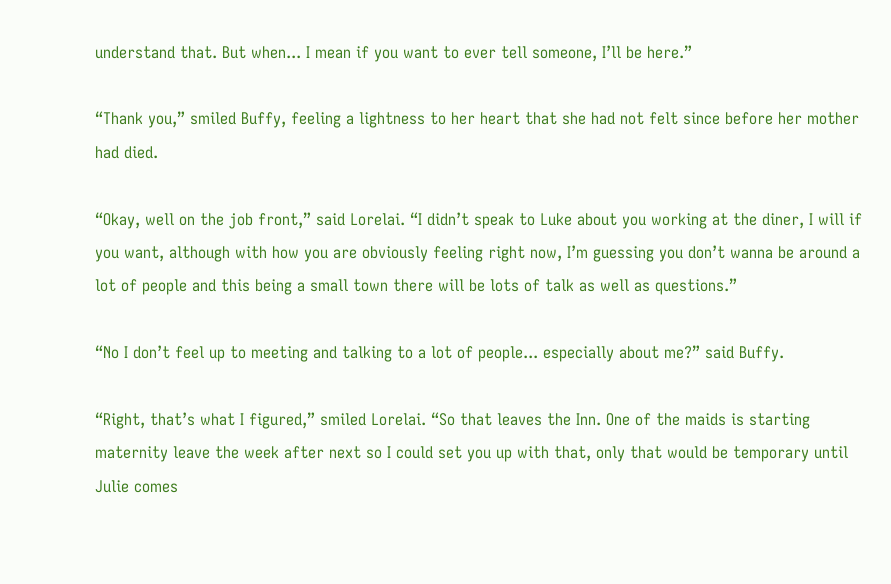understand that. But when... I mean if you want to ever tell someone, I’ll be here.”

“Thank you,” smiled Buffy, feeling a lightness to her heart that she had not felt since before her mother had died.

“Okay, well on the job front,” said Lorelai. “I didn’t speak to Luke about you working at the diner, I will if you want, although with how you are obviously feeling right now, I’m guessing you don’t wanna be around a lot of people and this being a small town there will be lots of talk as well as questions.”

“No I don’t feel up to meeting and talking to a lot of people... especially about me?” said Buffy.

“Right, that’s what I figured,” smiled Lorelai. “So that leaves the Inn. One of the maids is starting maternity leave the week after next so I could set you up with that, only that would be temporary until Julie comes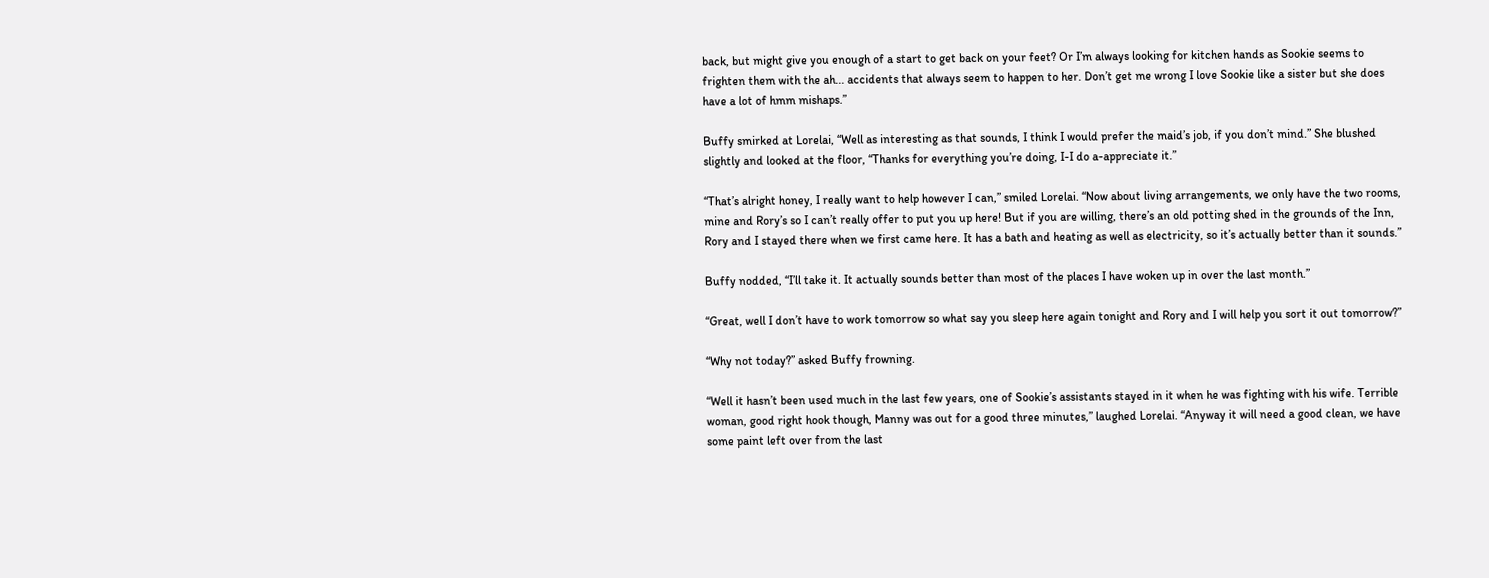back, but might give you enough of a start to get back on your feet? Or I’m always looking for kitchen hands as Sookie seems to frighten them with the ah... accidents that always seem to happen to her. Don’t get me wrong I love Sookie like a sister but she does have a lot of hmm mishaps.”

Buffy smirked at Lorelai, “Well as interesting as that sounds, I think I would prefer the maid’s job, if you don’t mind.” She blushed slightly and looked at the floor, “Thanks for everything you’re doing, I-I do a-appreciate it.”

“That’s alright honey, I really want to help however I can,” smiled Lorelai. “Now about living arrangements, we only have the two rooms, mine and Rory’s so I can’t really offer to put you up here! But if you are willing, there’s an old potting shed in the grounds of the Inn, Rory and I stayed there when we first came here. It has a bath and heating as well as electricity, so it’s actually better than it sounds.”

Buffy nodded, “I’ll take it. It actually sounds better than most of the places I have woken up in over the last month.”

“Great, well I don’t have to work tomorrow so what say you sleep here again tonight and Rory and I will help you sort it out tomorrow?”

“Why not today?” asked Buffy frowning.

“Well it hasn’t been used much in the last few years, one of Sookie’s assistants stayed in it when he was fighting with his wife. Terrible woman, good right hook though, Manny was out for a good three minutes,” laughed Lorelai. “Anyway it will need a good clean, we have some paint left over from the last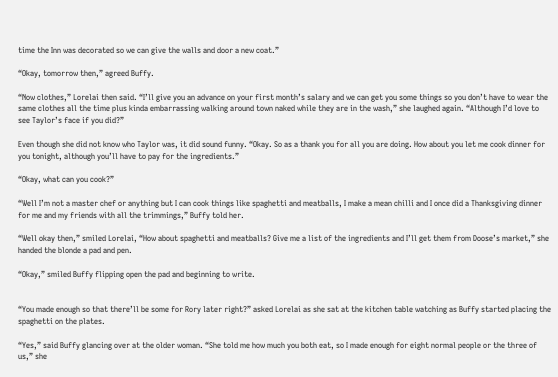time the Inn was decorated so we can give the walls and door a new coat.”

“Okay, tomorrow then,” agreed Buffy.

“Now clothes,” Lorelai then said. “I’ll give you an advance on your first month’s salary and we can get you some things so you don’t have to wear the same clothes all the time plus kinda embarrassing walking around town naked while they are in the wash,” she laughed again. “Although I’d love to see Taylor’s face if you did?”

Even though she did not know who Taylor was, it did sound funny. “Okay. So as a thank you for all you are doing. How about you let me cook dinner for you tonight, although you’ll have to pay for the ingredients.”

“Okay, what can you cook?”

“Well I’m not a master chef or anything but I can cook things like spaghetti and meatballs, I make a mean chilli and I once did a Thanksgiving dinner for me and my friends with all the trimmings,” Buffy told her.

“Well okay then,” smiled Lorelai, “How about spaghetti and meatballs? Give me a list of the ingredients and I’ll get them from Doose’s market,” she handed the blonde a pad and pen.

“Okay,” smiled Buffy flipping open the pad and beginning to write.


“You made enough so that there’ll be some for Rory later right?” asked Lorelai as she sat at the kitchen table watching as Buffy started placing the spaghetti on the plates.

“Yes,” said Buffy glancing over at the older woman. “She told me how much you both eat, so I made enough for eight normal people or the three of us,” she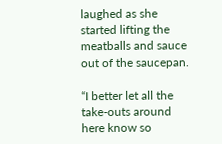laughed as she started lifting the meatballs and sauce out of the saucepan.

“I better let all the take-outs around here know so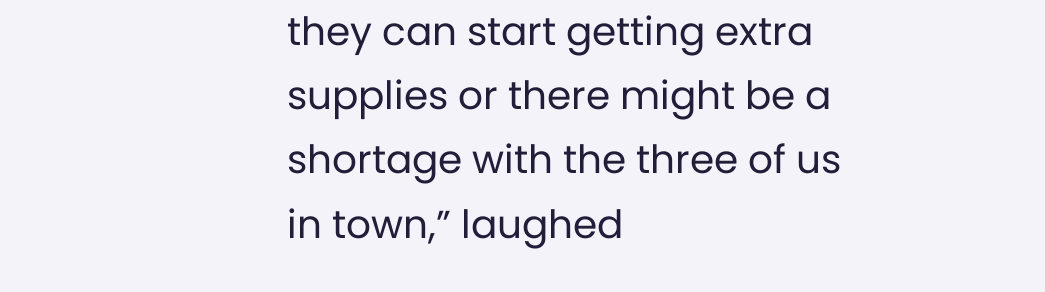they can start getting extra supplies or there might be a shortage with the three of us in town,” laughed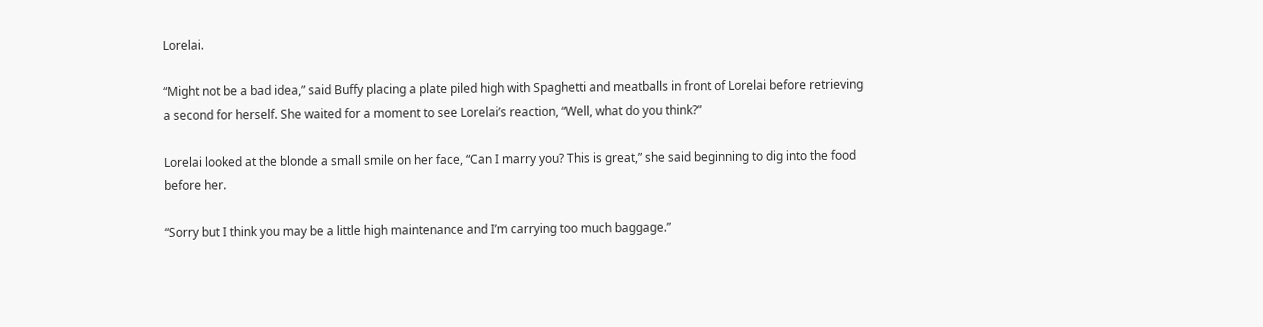Lorelai.

“Might not be a bad idea,” said Buffy placing a plate piled high with Spaghetti and meatballs in front of Lorelai before retrieving a second for herself. She waited for a moment to see Lorelai’s reaction, “Well, what do you think?”

Lorelai looked at the blonde a small smile on her face, “Can I marry you? This is great,” she said beginning to dig into the food before her.

“Sorry but I think you may be a little high maintenance and I’m carrying too much baggage.”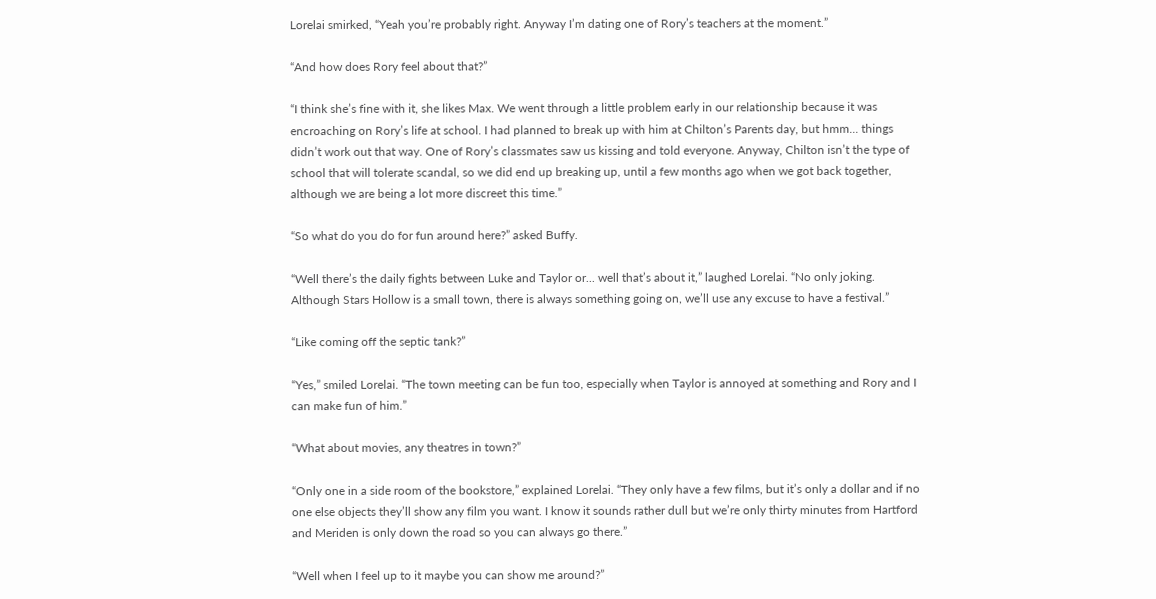Lorelai smirked, “Yeah you’re probably right. Anyway I’m dating one of Rory’s teachers at the moment.”

“And how does Rory feel about that?”

“I think she’s fine with it, she likes Max. We went through a little problem early in our relationship because it was encroaching on Rory’s life at school. I had planned to break up with him at Chilton’s Parents day, but hmm... things didn’t work out that way. One of Rory’s classmates saw us kissing and told everyone. Anyway, Chilton isn’t the type of school that will tolerate scandal, so we did end up breaking up, until a few months ago when we got back together, although we are being a lot more discreet this time.”

“So what do you do for fun around here?” asked Buffy.

“Well there’s the daily fights between Luke and Taylor or... well that’s about it,” laughed Lorelai. “No only joking. Although Stars Hollow is a small town, there is always something going on, we’ll use any excuse to have a festival.”

“Like coming off the septic tank?”

“Yes,” smiled Lorelai. “The town meeting can be fun too, especially when Taylor is annoyed at something and Rory and I can make fun of him.”

“What about movies, any theatres in town?”

“Only one in a side room of the bookstore,” explained Lorelai. “They only have a few films, but it’s only a dollar and if no one else objects they’ll show any film you want. I know it sounds rather dull but we’re only thirty minutes from Hartford and Meriden is only down the road so you can always go there.”

“Well when I feel up to it maybe you can show me around?”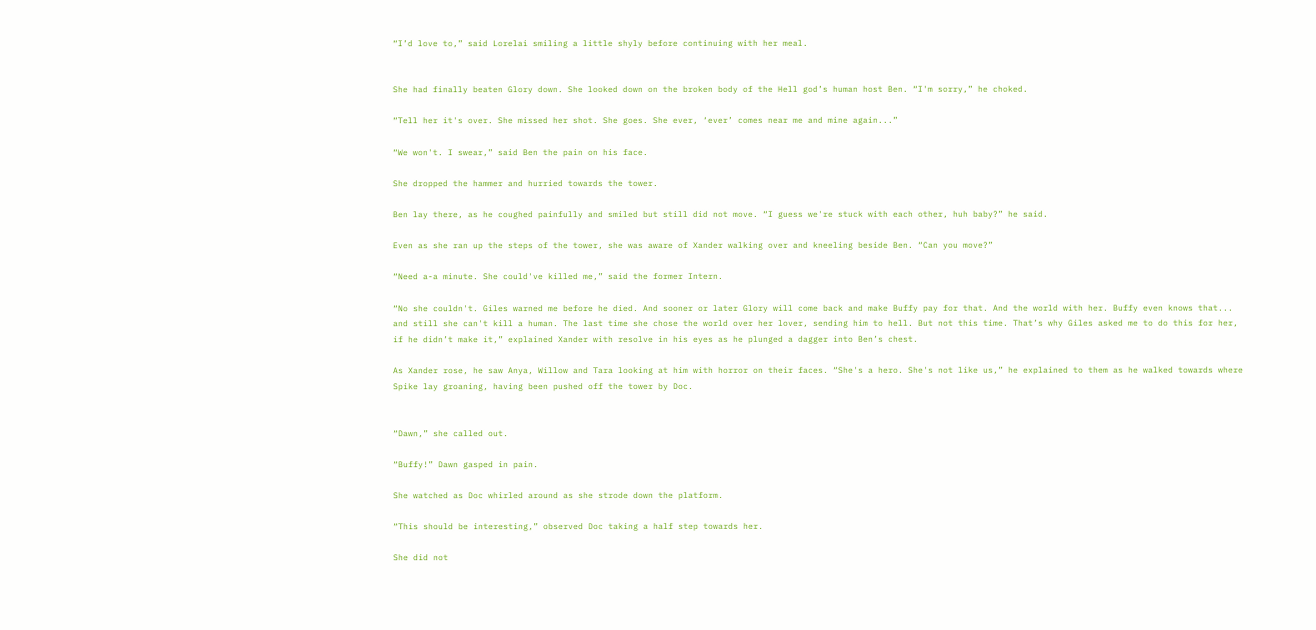“I’d love to,” said Lorelai smiling a little shyly before continuing with her meal.


She had finally beaten Glory down. She looked down on the broken body of the Hell god’s human host Ben. “I'm sorry,” he choked.

“Tell her it's over. She missed her shot. She goes. She ever, ‘ever’ comes near me and mine again...”

“We won't. I swear,” said Ben the pain on his face.

She dropped the hammer and hurried towards the tower.

Ben lay there, as he coughed painfully and smiled but still did not move. “I guess we're stuck with each other, huh baby?” he said.

Even as she ran up the steps of the tower, she was aware of Xander walking over and kneeling beside Ben. “Can you move?”

“Need a-a minute. She could've killed me,” said the former Intern.

“No she couldn't. Giles warned me before he died. And sooner or later Glory will come back and make Buffy pay for that. And the world with her. Buffy even knows that... and still she can't kill a human. The last time she chose the world over her lover, sending him to hell. But not this time. That’s why Giles asked me to do this for her, if he didn’t make it,” explained Xander with resolve in his eyes as he plunged a dagger into Ben’s chest.

As Xander rose, he saw Anya, Willow and Tara looking at him with horror on their faces. “She's a hero. She's not like us,” he explained to them as he walked towards where Spike lay groaning, having been pushed off the tower by Doc.


“Dawn,” she called out.

“Buffy!” Dawn gasped in pain.

She watched as Doc whirled around as she strode down the platform.

“This should be interesting,” observed Doc taking a half step towards her.

She did not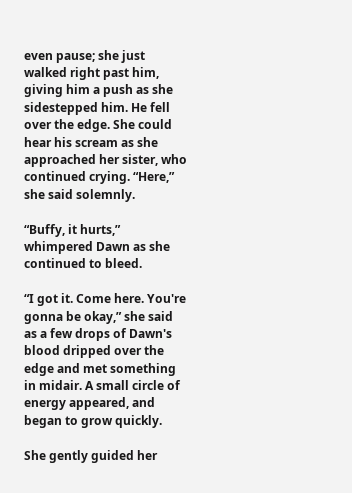even pause; she just walked right past him, giving him a push as she sidestepped him. He fell over the edge. She could hear his scream as she approached her sister, who continued crying. “Here,” she said solemnly.

“Buffy, it hurts,” whimpered Dawn as she continued to bleed.

“I got it. Come here. You're gonna be okay,” she said as a few drops of Dawn's blood dripped over the edge and met something in midair. A small circle of energy appeared, and began to grow quickly.

She gently guided her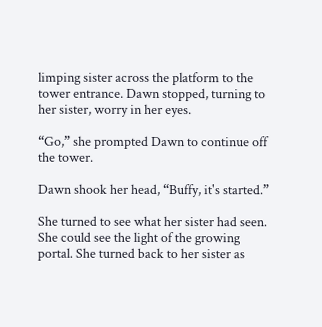limping sister across the platform to the tower entrance. Dawn stopped, turning to her sister, worry in her eyes.

“Go,” she prompted Dawn to continue off the tower.

Dawn shook her head, “Buffy, it's started.”

She turned to see what her sister had seen. She could see the light of the growing portal. She turned back to her sister as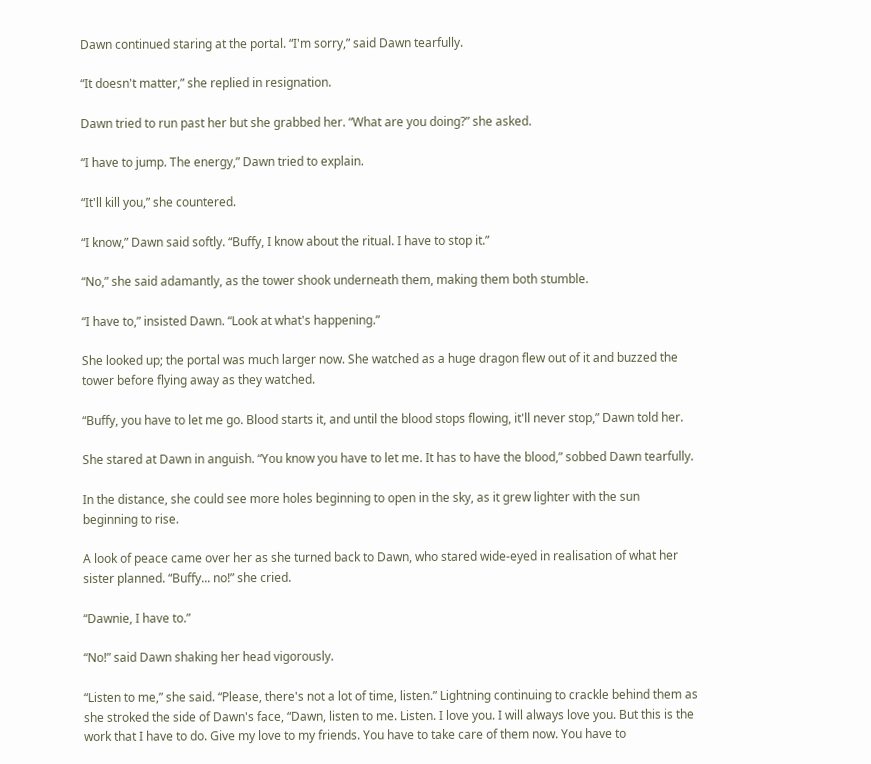Dawn continued staring at the portal. “I'm sorry,” said Dawn tearfully.

“It doesn't matter,” she replied in resignation.

Dawn tried to run past her but she grabbed her. “What are you doing?” she asked.

“I have to jump. The energy,” Dawn tried to explain.

“It'll kill you,” she countered.

“I know,” Dawn said softly. “Buffy, I know about the ritual. I have to stop it.”

“No,” she said adamantly, as the tower shook underneath them, making them both stumble.

“I have to,” insisted Dawn. “Look at what's happening.”

She looked up; the portal was much larger now. She watched as a huge dragon flew out of it and buzzed the tower before flying away as they watched.

“Buffy, you have to let me go. Blood starts it, and until the blood stops flowing, it'll never stop,” Dawn told her.

She stared at Dawn in anguish. “You know you have to let me. It has to have the blood,” sobbed Dawn tearfully.

In the distance, she could see more holes beginning to open in the sky, as it grew lighter with the sun beginning to rise.

A look of peace came over her as she turned back to Dawn, who stared wide-eyed in realisation of what her sister planned. “Buffy... no!” she cried.

“Dawnie, I have to.”

“No!” said Dawn shaking her head vigorously.

“Listen to me,” she said. “Please, there's not a lot of time, listen.” Lightning continuing to crackle behind them as she stroked the side of Dawn's face, “Dawn, listen to me. Listen. I love you. I will always love you. But this is the work that I have to do. Give my love to my friends. You have to take care of them now. You have to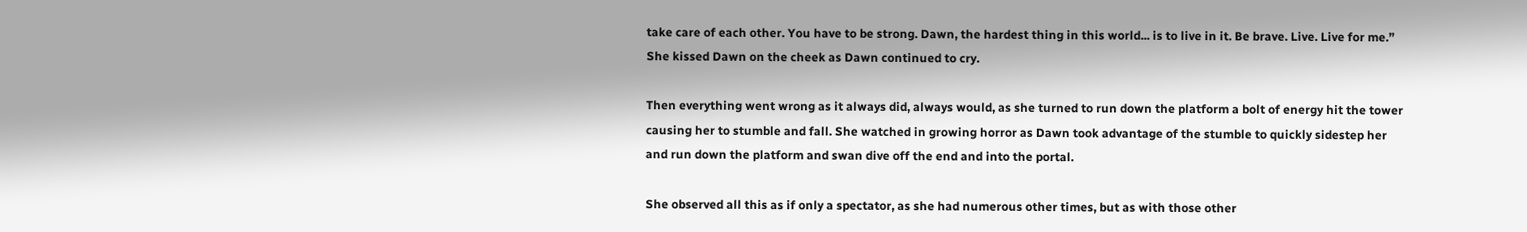take care of each other. You have to be strong. Dawn, the hardest thing in this world... is to live in it. Be brave. Live. Live for me.” She kissed Dawn on the cheek as Dawn continued to cry.

Then everything went wrong as it always did, always would, as she turned to run down the platform a bolt of energy hit the tower causing her to stumble and fall. She watched in growing horror as Dawn took advantage of the stumble to quickly sidestep her and run down the platform and swan dive off the end and into the portal.

She observed all this as if only a spectator, as she had numerous other times, but as with those other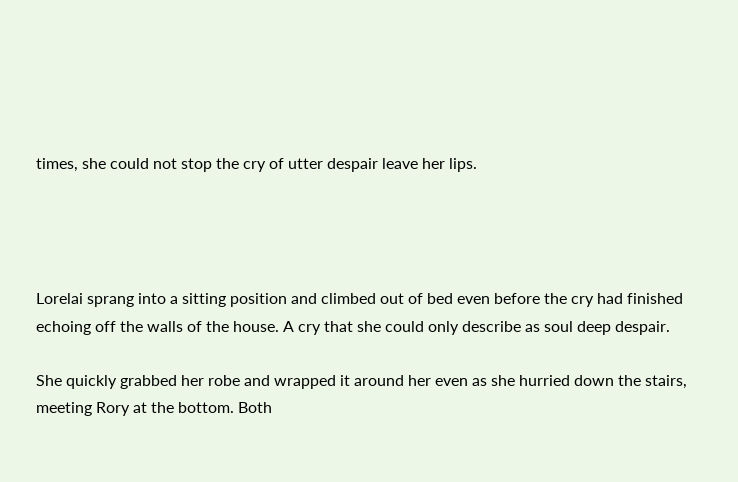times, she could not stop the cry of utter despair leave her lips.




Lorelai sprang into a sitting position and climbed out of bed even before the cry had finished echoing off the walls of the house. A cry that she could only describe as soul deep despair.

She quickly grabbed her robe and wrapped it around her even as she hurried down the stairs, meeting Rory at the bottom. Both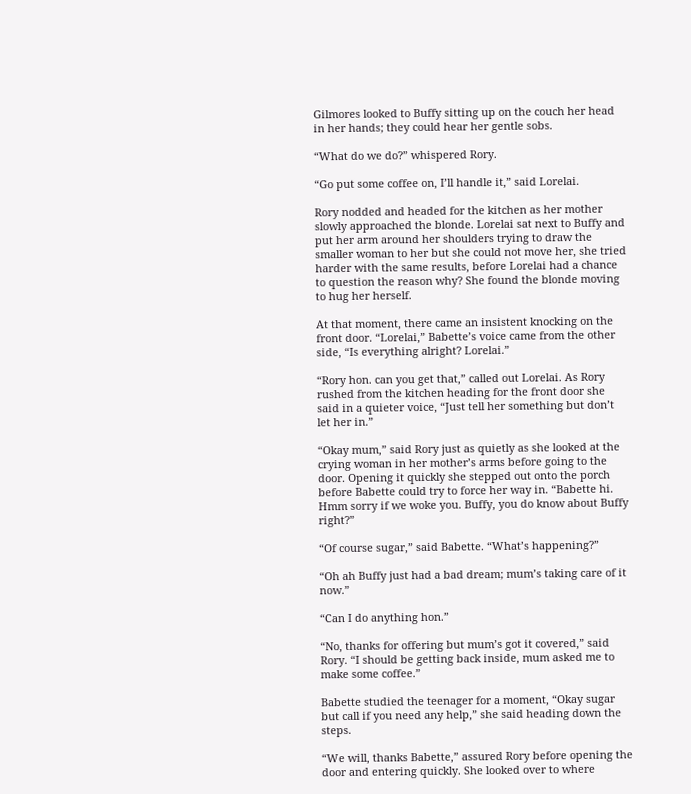Gilmores looked to Buffy sitting up on the couch her head in her hands; they could hear her gentle sobs.

“What do we do?” whispered Rory.

“Go put some coffee on, I’ll handle it,” said Lorelai.

Rory nodded and headed for the kitchen as her mother slowly approached the blonde. Lorelai sat next to Buffy and put her arm around her shoulders trying to draw the smaller woman to her but she could not move her, she tried harder with the same results, before Lorelai had a chance to question the reason why? She found the blonde moving to hug her herself.

At that moment, there came an insistent knocking on the front door. “Lorelai,” Babette’s voice came from the other side, “Is everything alright? Lorelai.”

“Rory hon. can you get that,” called out Lorelai. As Rory rushed from the kitchen heading for the front door she said in a quieter voice, “Just tell her something but don’t let her in.”

“Okay mum,” said Rory just as quietly as she looked at the crying woman in her mother’s arms before going to the door. Opening it quickly she stepped out onto the porch before Babette could try to force her way in. “Babette hi. Hmm sorry if we woke you. Buffy, you do know about Buffy right?”

“Of course sugar,” said Babette. “What’s happening?”

“Oh ah Buffy just had a bad dream; mum’s taking care of it now.”

“Can I do anything hon.”

“No, thanks for offering but mum’s got it covered,” said Rory. “I should be getting back inside, mum asked me to make some coffee.”

Babette studied the teenager for a moment, “Okay sugar but call if you need any help,” she said heading down the steps.

“We will, thanks Babette,” assured Rory before opening the door and entering quickly. She looked over to where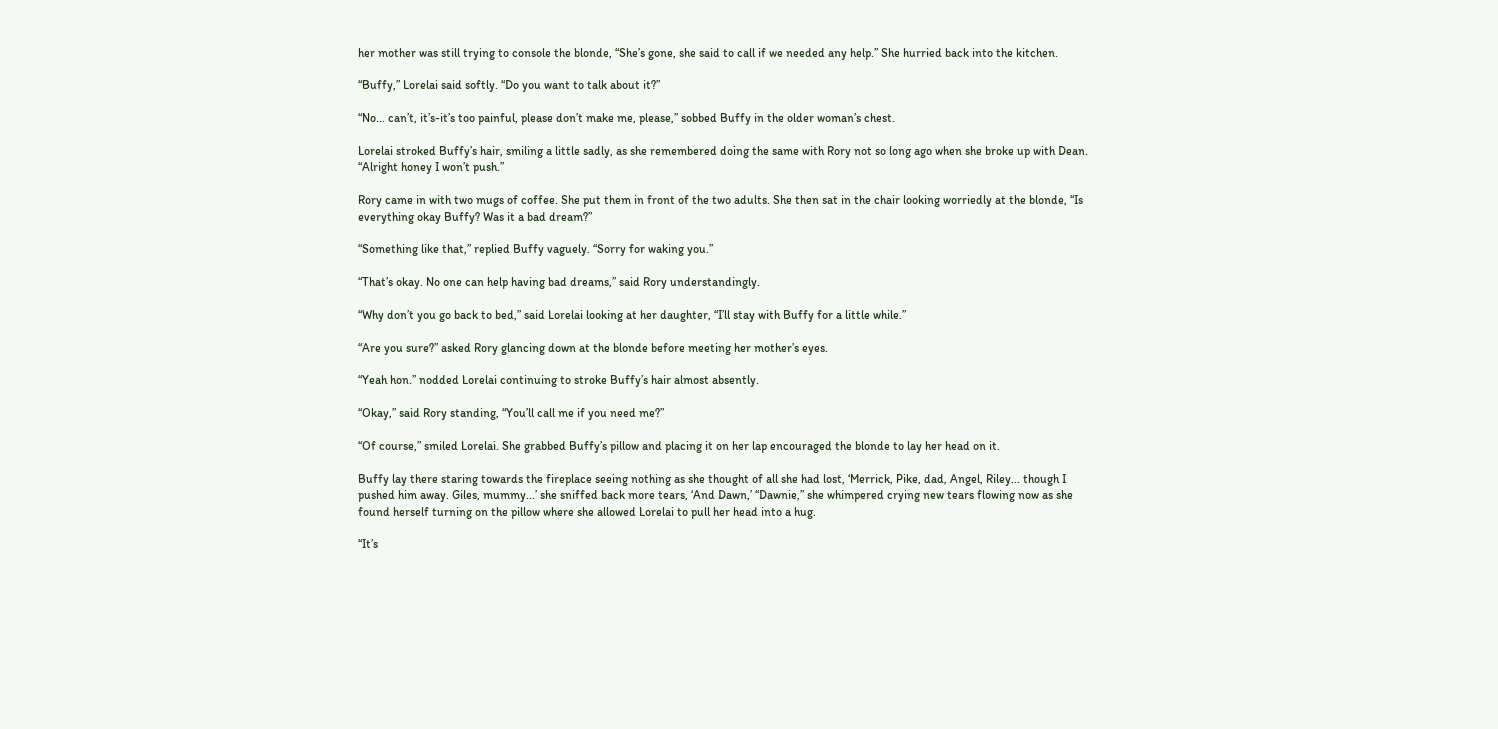her mother was still trying to console the blonde, “She’s gone, she said to call if we needed any help.” She hurried back into the kitchen.

“Buffy,” Lorelai said softly. “Do you want to talk about it?”

“No... can’t, it’s-it’s too painful, please don’t make me, please,” sobbed Buffy in the older woman’s chest.

Lorelai stroked Buffy’s hair, smiling a little sadly, as she remembered doing the same with Rory not so long ago when she broke up with Dean. “Alright honey I won’t push.”

Rory came in with two mugs of coffee. She put them in front of the two adults. She then sat in the chair looking worriedly at the blonde, “Is everything okay Buffy? Was it a bad dream?”

“Something like that,” replied Buffy vaguely. “Sorry for waking you.”

“That’s okay. No one can help having bad dreams,” said Rory understandingly.

“Why don’t you go back to bed,” said Lorelai looking at her daughter, “I’ll stay with Buffy for a little while.”

“Are you sure?” asked Rory glancing down at the blonde before meeting her mother’s eyes.

“Yeah hon.” nodded Lorelai continuing to stroke Buffy’s hair almost absently.

“Okay,” said Rory standing, “You’ll call me if you need me?”

“Of course,” smiled Lorelai. She grabbed Buffy’s pillow and placing it on her lap encouraged the blonde to lay her head on it.

Buffy lay there staring towards the fireplace seeing nothing as she thought of all she had lost, ‘Merrick, Pike, dad, Angel, Riley... though I pushed him away. Giles, mummy...’ she sniffed back more tears, ‘And Dawn,’ “Dawnie,” she whimpered crying new tears flowing now as she found herself turning on the pillow where she allowed Lorelai to pull her head into a hug.

“It’s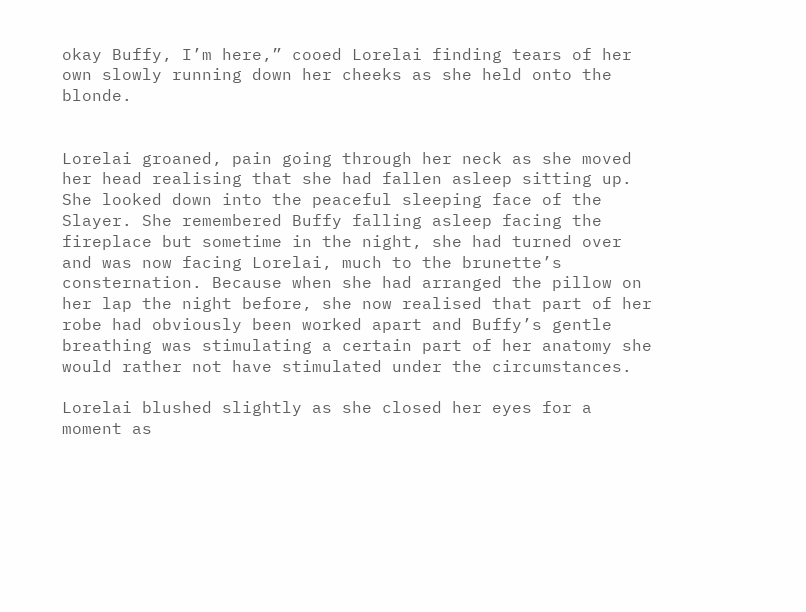okay Buffy, I’m here,” cooed Lorelai finding tears of her own slowly running down her cheeks as she held onto the blonde.


Lorelai groaned, pain going through her neck as she moved her head realising that she had fallen asleep sitting up. She looked down into the peaceful sleeping face of the Slayer. She remembered Buffy falling asleep facing the fireplace but sometime in the night, she had turned over and was now facing Lorelai, much to the brunette’s consternation. Because when she had arranged the pillow on her lap the night before, she now realised that part of her robe had obviously been worked apart and Buffy’s gentle breathing was stimulating a certain part of her anatomy she would rather not have stimulated under the circumstances.

Lorelai blushed slightly as she closed her eyes for a moment as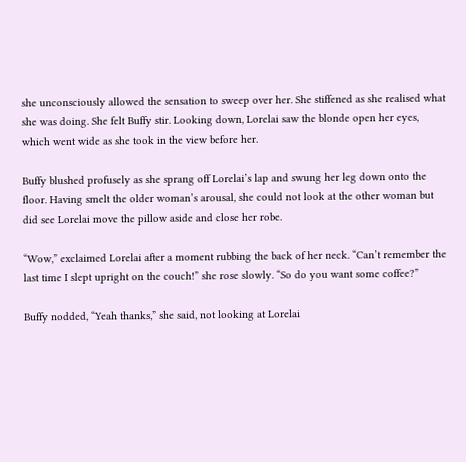she unconsciously allowed the sensation to sweep over her. She stiffened as she realised what she was doing. She felt Buffy stir. Looking down, Lorelai saw the blonde open her eyes, which went wide as she took in the view before her.

Buffy blushed profusely as she sprang off Lorelai’s lap and swung her leg down onto the floor. Having smelt the older woman’s arousal, she could not look at the other woman but did see Lorelai move the pillow aside and close her robe.

“Wow,” exclaimed Lorelai after a moment rubbing the back of her neck. “Can’t remember the last time I slept upright on the couch!” she rose slowly. “So do you want some coffee?”

Buffy nodded, “Yeah thanks,” she said, not looking at Lorelai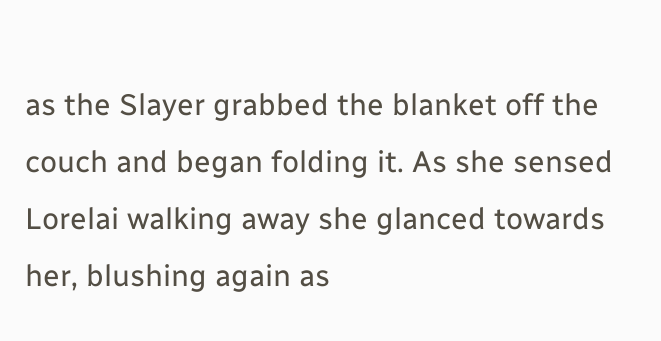as the Slayer grabbed the blanket off the couch and began folding it. As she sensed Lorelai walking away she glanced towards her, blushing again as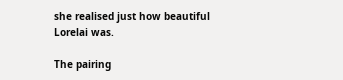she realised just how beautiful Lorelai was.

The pairing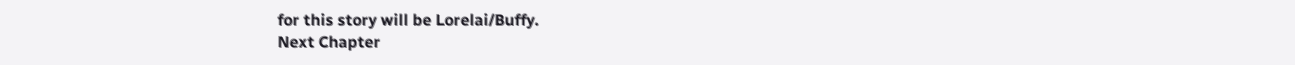for this story will be Lorelai/Buffy.
Next Chapter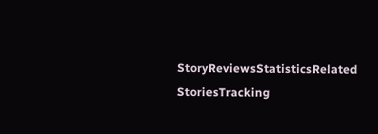StoryReviewsStatisticsRelated StoriesTracking